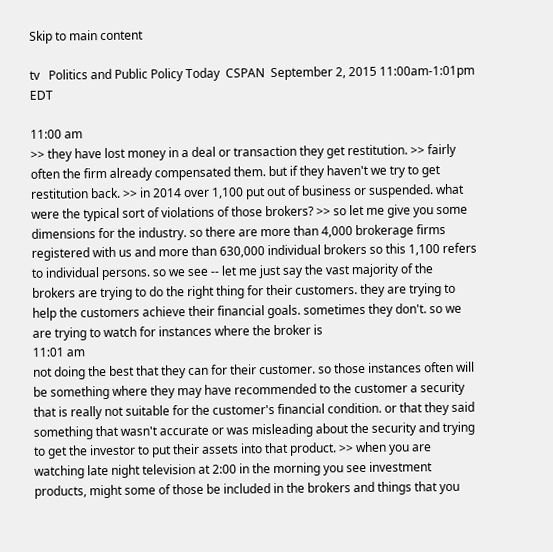Skip to main content

tv   Politics and Public Policy Today  CSPAN  September 2, 2015 11:00am-1:01pm EDT

11:00 am
>> they have lost money in a deal or transaction they get restitution. >> fairly often the firm already compensated them. but if they haven't we try to get restitution back. >> in 2014 over 1,100 put out of business or suspended. what were the typical sort of violations of those brokers? >> so let me give you some dimensions for the industry. so there are more than 4,000 brokerage firms registered with us and more than 630,000 individual brokers so this 1,100 refers to individual persons. so we see -- let me just say the vast majority of the brokers are trying to do the right thing for their customers. they are trying to help the customers achieve their financial goals. sometimes they don't. so we are trying to watch for instances where the broker is
11:01 am
not doing the best that they can for their customer. so those instances often will be something where they may have recommended to the customer a security that is really not suitable for the customer's financial condition. or that they said something that wasn't accurate or was misleading about the security and trying to get the investor to put their assets into that product. >> when you are watching late night television at 2:00 in the morning you see investment products, might some of those be included in the brokers and things that you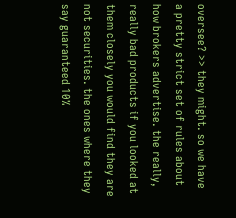oversee? >> they might. so we have a pretty strict set of rules about how brokers advertise. the really, really bad products if you looked at them closely you would find they are not securities. the ones where they say guaranteed 10%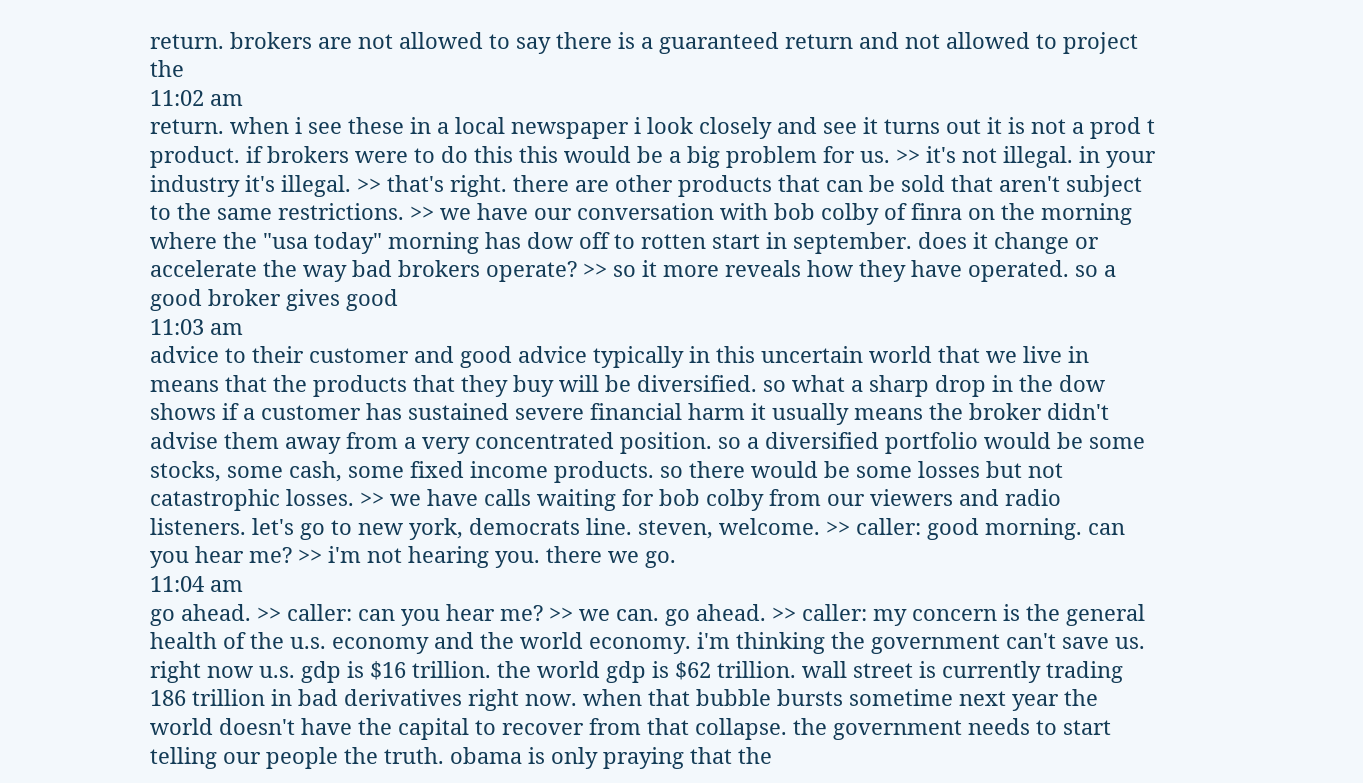return. brokers are not allowed to say there is a guaranteed return and not allowed to project the
11:02 am
return. when i see these in a local newspaper i look closely and see it turns out it is not a prod t product. if brokers were to do this this would be a big problem for us. >> it's not illegal. in your industry it's illegal. >> that's right. there are other products that can be sold that aren't subject to the same restrictions. >> we have our conversation with bob colby of finra on the morning where the "usa today" morning has dow off to rotten start in september. does it change or accelerate the way bad brokers operate? >> so it more reveals how they have operated. so a good broker gives good
11:03 am
advice to their customer and good advice typically in this uncertain world that we live in means that the products that they buy will be diversified. so what a sharp drop in the dow shows if a customer has sustained severe financial harm it usually means the broker didn't advise them away from a very concentrated position. so a diversified portfolio would be some stocks, some cash, some fixed income products. so there would be some losses but not catastrophic losses. >> we have calls waiting for bob colby from our viewers and radio listeners. let's go to new york, democrats line. steven, welcome. >> caller: good morning. can you hear me? >> i'm not hearing you. there we go.
11:04 am
go ahead. >> caller: can you hear me? >> we can. go ahead. >> caller: my concern is the general health of the u.s. economy and the world economy. i'm thinking the government can't save us. right now u.s. gdp is $16 trillion. the world gdp is $62 trillion. wall street is currently trading 186 trillion in bad derivatives right now. when that bubble bursts sometime next year the world doesn't have the capital to recover from that collapse. the government needs to start telling our people the truth. obama is only praying that the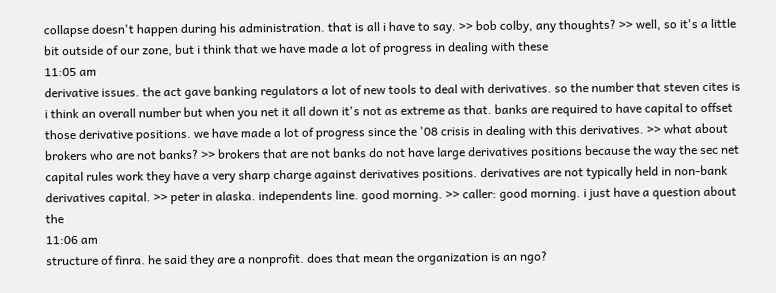collapse doesn't happen during his administration. that is all i have to say. >> bob colby, any thoughts? >> well, so it's a little bit outside of our zone, but i think that we have made a lot of progress in dealing with these
11:05 am
derivative issues. the act gave banking regulators a lot of new tools to deal with derivatives. so the number that steven cites is i think an overall number but when you net it all down it's not as extreme as that. banks are required to have capital to offset those derivative positions. we have made a lot of progress since the '08 crisis in dealing with this derivatives. >> what about brokers who are not banks? >> brokers that are not banks do not have large derivatives positions because the way the sec net capital rules work they have a very sharp charge against derivatives positions. derivatives are not typically held in non-bank derivatives capital. >> peter in alaska. independents line. good morning. >> caller: good morning. i just have a question about the
11:06 am
structure of finra. he said they are a nonprofit. does that mean the organization is an ngo?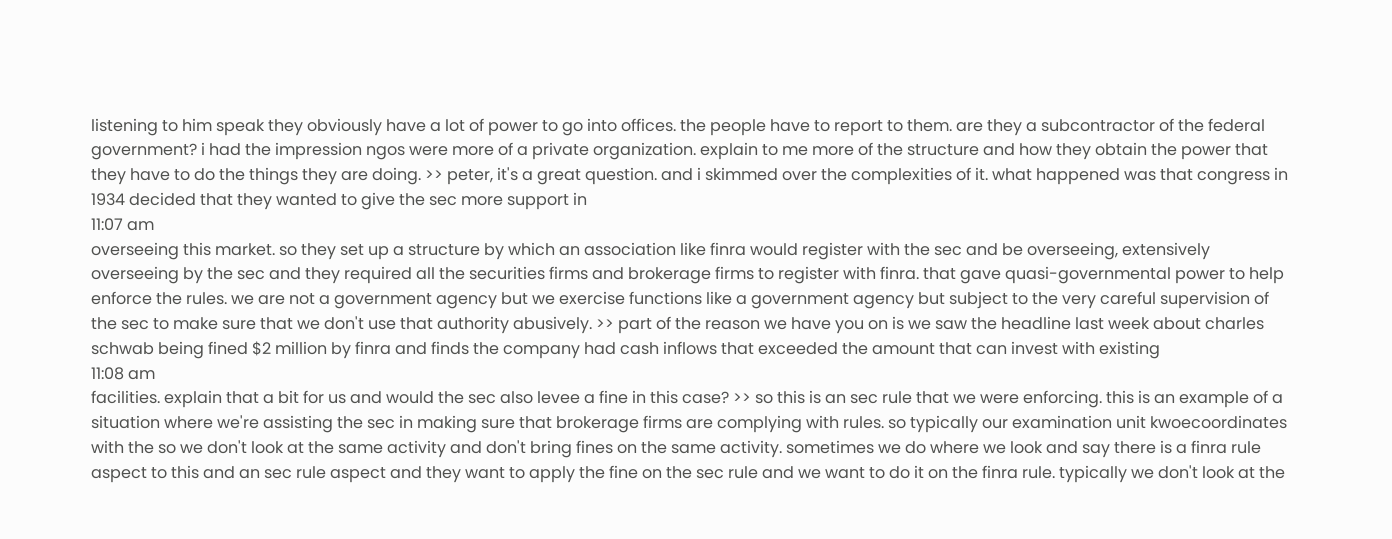listening to him speak they obviously have a lot of power to go into offices. the people have to report to them. are they a subcontractor of the federal government? i had the impression ngos were more of a private organization. explain to me more of the structure and how they obtain the power that they have to do the things they are doing. >> peter, it's a great question. and i skimmed over the complexities of it. what happened was that congress in 1934 decided that they wanted to give the sec more support in
11:07 am
overseeing this market. so they set up a structure by which an association like finra would register with the sec and be overseeing, extensively overseeing by the sec and they required all the securities firms and brokerage firms to register with finra. that gave quasi-governmental power to help enforce the rules. we are not a government agency but we exercise functions like a government agency but subject to the very careful supervision of the sec to make sure that we don't use that authority abusively. >> part of the reason we have you on is we saw the headline last week about charles schwab being fined $2 million by finra and finds the company had cash inflows that exceeded the amount that can invest with existing
11:08 am
facilities. explain that a bit for us and would the sec also levee a fine in this case? >> so this is an sec rule that we were enforcing. this is an example of a situation where we're assisting the sec in making sure that brokerage firms are complying with rules. so typically our examination unit kwoecoordinates with the so we don't look at the same activity and don't bring fines on the same activity. sometimes we do where we look and say there is a finra rule aspect to this and an sec rule aspect and they want to apply the fine on the sec rule and we want to do it on the finra rule. typically we don't look at the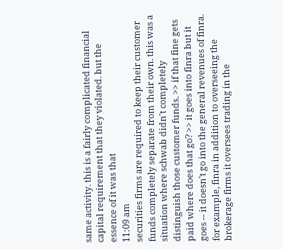same activity. this is a fairly complicated financial capital requirement that they violated. but the essence of it was that
11:09 am
securities firms are required to keep their customer funds completely separate from their own. this was a situation where schwab didn't completely distinguish those customer funds. >> if that fine gets paid where does that go? >> it goes into finra but it goes -- it doesn't go into the general revenues of finra. for example, finra in addition to overseeing the brokerage firms it oversees trading in the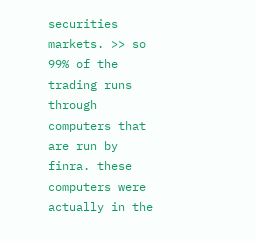securities markets. >> so 99% of the trading runs through computers that are run by finra. these computers were actually in the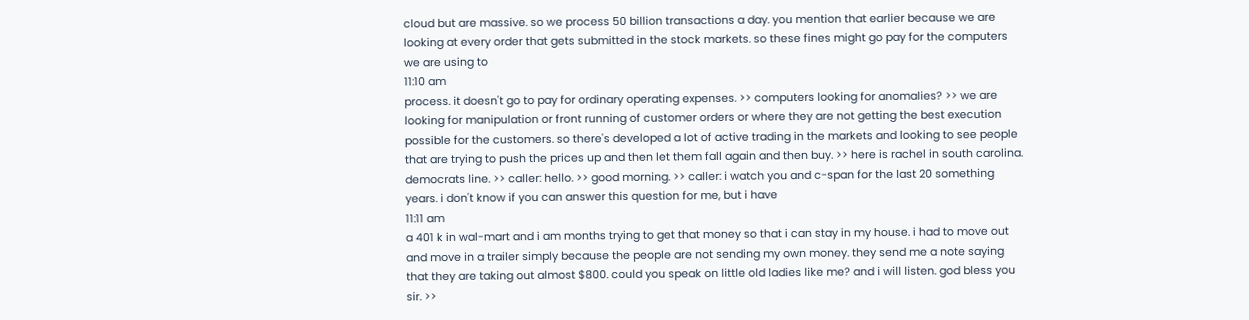cloud but are massive. so we process 50 billion transactions a day. you mention that earlier because we are looking at every order that gets submitted in the stock markets. so these fines might go pay for the computers we are using to
11:10 am
process. it doesn't go to pay for ordinary operating expenses. >> computers looking for anomalies? >> we are looking for manipulation or front running of customer orders or where they are not getting the best execution possible for the customers. so there's developed a lot of active trading in the markets and looking to see people that are trying to push the prices up and then let them fall again and then buy. >> here is rachel in south carolina. democrats line. >> caller: hello. >> good morning. >> caller: i watch you and c-span for the last 20 something years. i don't know if you can answer this question for me, but i have
11:11 am
a 401 k in wal-mart and i am months trying to get that money so that i can stay in my house. i had to move out and move in a trailer simply because the people are not sending my own money. they send me a note saying that they are taking out almost $800. could you speak on little old ladies like me? and i will listen. god bless you sir. >>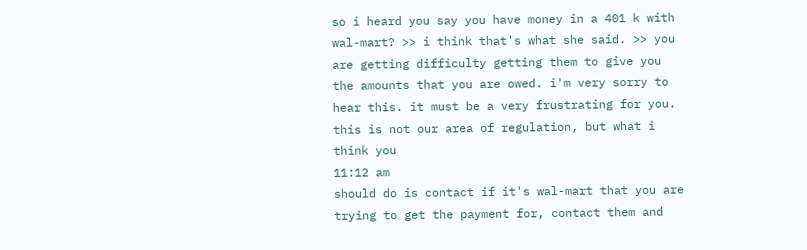so i heard you say you have money in a 401 k with wal-mart? >> i think that's what she said. >> you are getting difficulty getting them to give you the amounts that you are owed. i'm very sorry to hear this. it must be a very frustrating for you. this is not our area of regulation, but what i think you
11:12 am
should do is contact if it's wal-mart that you are trying to get the payment for, contact them and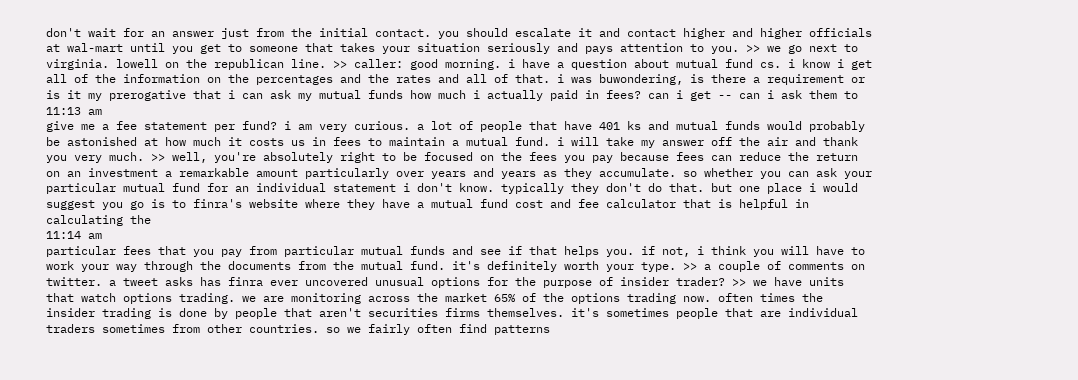don't wait for an answer just from the initial contact. you should escalate it and contact higher and higher officials at wal-mart until you get to someone that takes your situation seriously and pays attention to you. >> we go next to virginia. lowell on the republican line. >> caller: good morning. i have a question about mutual fund cs. i know i get all of the information on the percentages and the rates and all of that. i was buwondering, is there a requirement or is it my prerogative that i can ask my mutual funds how much i actually paid in fees? can i get -- can i ask them to
11:13 am
give me a fee statement per fund? i am very curious. a lot of people that have 401 ks and mutual funds would probably be astonished at how much it costs us in fees to maintain a mutual fund. i will take my answer off the air and thank you very much. >> well, you're absolutely right to be focused on the fees you pay because fees can reduce the return on an investment a remarkable amount particularly over years and years as they accumulate. so whether you can ask your particular mutual fund for an individual statement i don't know. typically they don't do that. but one place i would suggest you go is to finra's website where they have a mutual fund cost and fee calculator that is helpful in calculating the
11:14 am
particular fees that you pay from particular mutual funds and see if that helps you. if not, i think you will have to work your way through the documents from the mutual fund. it's definitely worth your type. >> a couple of comments on twitter. a tweet asks has finra ever uncovered unusual options for the purpose of insider trader? >> we have units that watch options trading. we are monitoring across the market 65% of the options trading now. often times the insider trading is done by people that aren't securities firms themselves. it's sometimes people that are individual traders sometimes from other countries. so we fairly often find patterns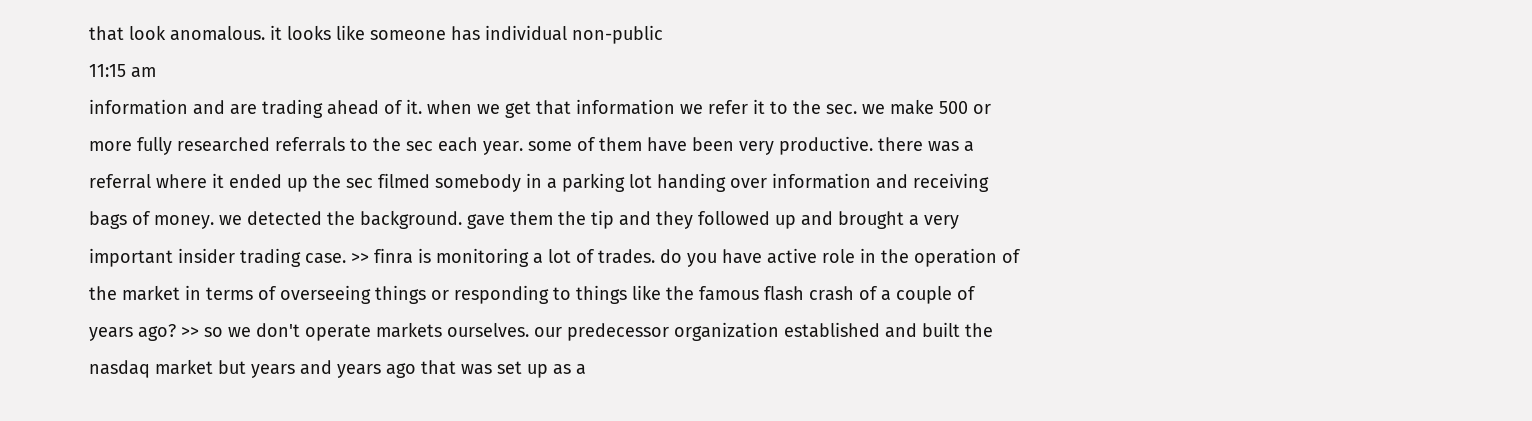that look anomalous. it looks like someone has individual non-public
11:15 am
information and are trading ahead of it. when we get that information we refer it to the sec. we make 500 or more fully researched referrals to the sec each year. some of them have been very productive. there was a referral where it ended up the sec filmed somebody in a parking lot handing over information and receiving bags of money. we detected the background. gave them the tip and they followed up and brought a very important insider trading case. >> finra is monitoring a lot of trades. do you have active role in the operation of the market in terms of overseeing things or responding to things like the famous flash crash of a couple of years ago? >> so we don't operate markets ourselves. our predecessor organization established and built the nasdaq market but years and years ago that was set up as a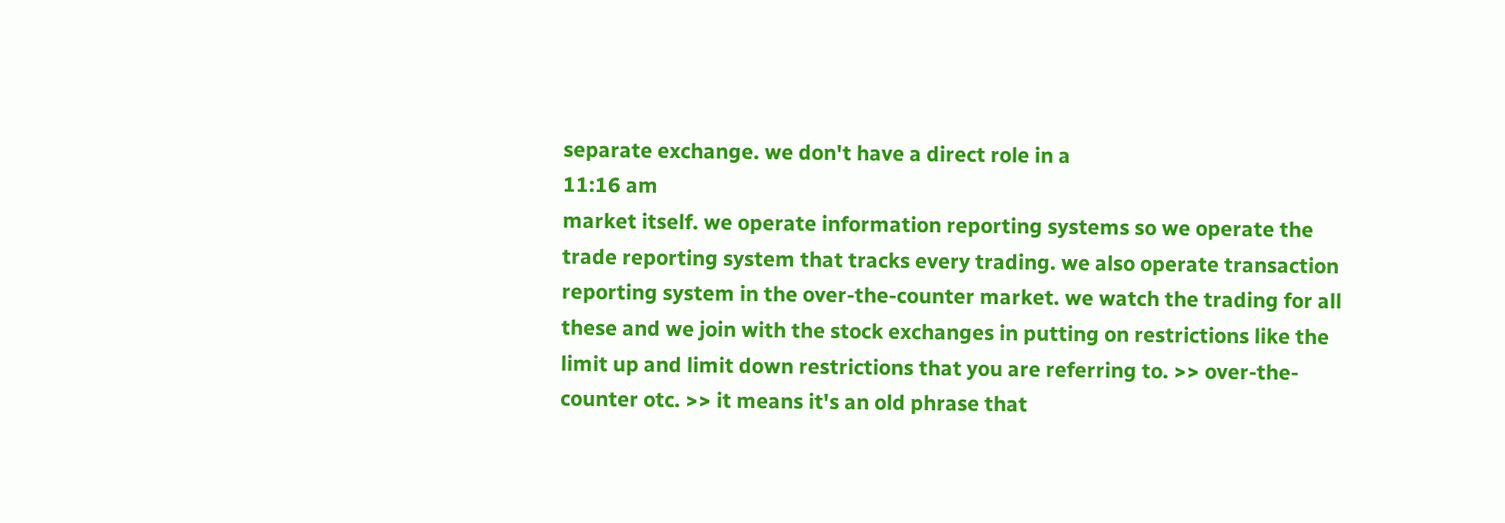separate exchange. we don't have a direct role in a
11:16 am
market itself. we operate information reporting systems so we operate the trade reporting system that tracks every trading. we also operate transaction reporting system in the over-the-counter market. we watch the trading for all these and we join with the stock exchanges in putting on restrictions like the limit up and limit down restrictions that you are referring to. >> over-the-counter otc. >> it means it's an old phrase that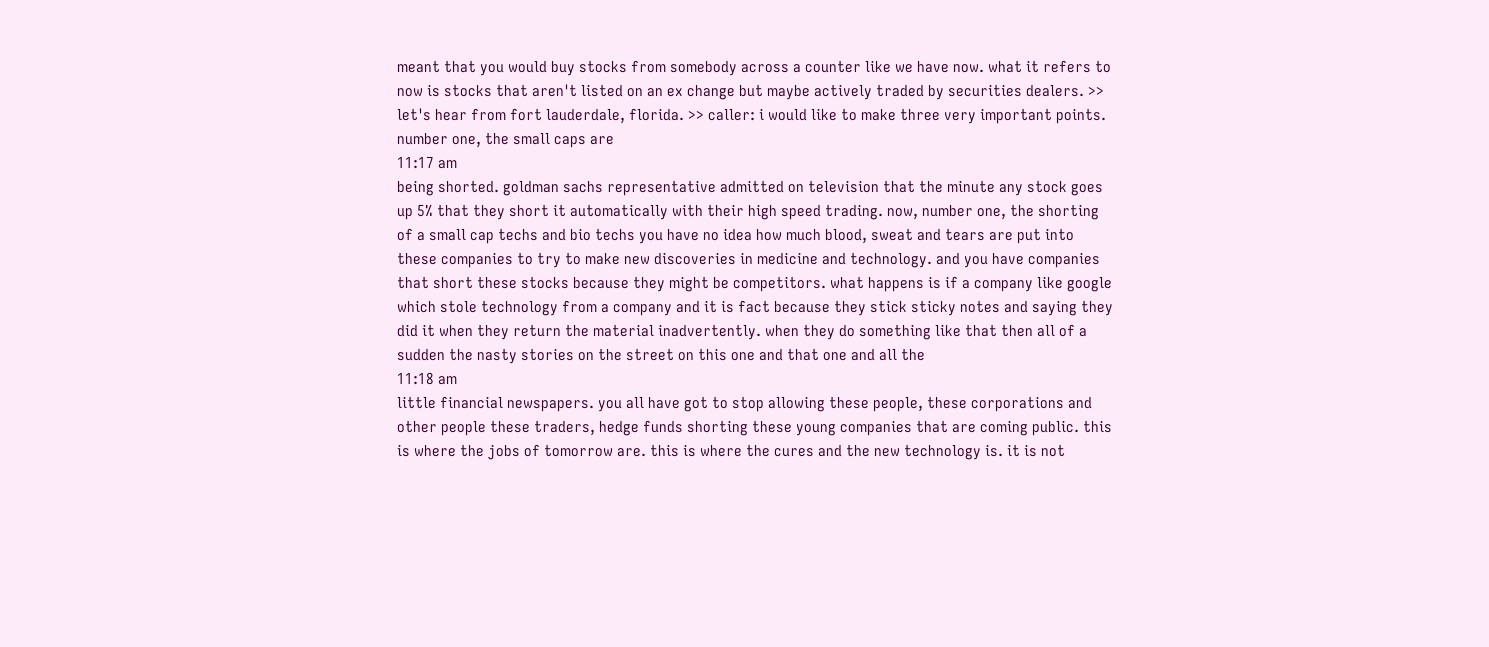meant that you would buy stocks from somebody across a counter like we have now. what it refers to now is stocks that aren't listed on an ex change but maybe actively traded by securities dealers. >> let's hear from fort lauderdale, florida. >> caller: i would like to make three very important points. number one, the small caps are
11:17 am
being shorted. goldman sachs representative admitted on television that the minute any stock goes up 5% that they short it automatically with their high speed trading. now, number one, the shorting of a small cap techs and bio techs you have no idea how much blood, sweat and tears are put into these companies to try to make new discoveries in medicine and technology. and you have companies that short these stocks because they might be competitors. what happens is if a company like google which stole technology from a company and it is fact because they stick sticky notes and saying they did it when they return the material inadvertently. when they do something like that then all of a sudden the nasty stories on the street on this one and that one and all the
11:18 am
little financial newspapers. you all have got to stop allowing these people, these corporations and other people these traders, hedge funds shorting these young companies that are coming public. this is where the jobs of tomorrow are. this is where the cures and the new technology is. it is not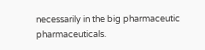necessarily in the big pharmaceutic pharmaceuticals.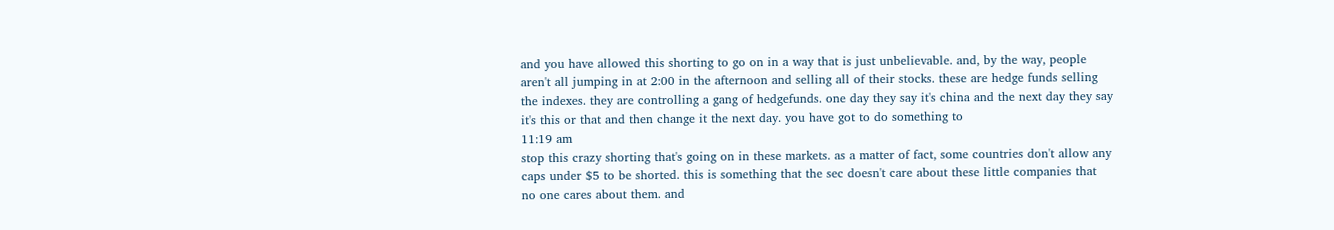and you have allowed this shorting to go on in a way that is just unbelievable. and, by the way, people aren't all jumping in at 2:00 in the afternoon and selling all of their stocks. these are hedge funds selling the indexes. they are controlling a gang of hedgefunds. one day they say it's china and the next day they say it's this or that and then change it the next day. you have got to do something to
11:19 am
stop this crazy shorting that's going on in these markets. as a matter of fact, some countries don't allow any caps under $5 to be shorted. this is something that the sec doesn't care about these little companies that no one cares about them. and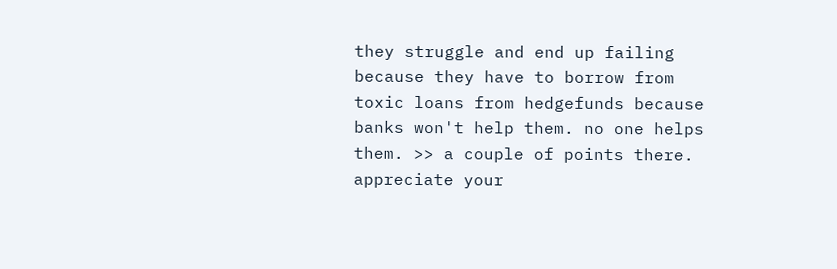they struggle and end up failing because they have to borrow from toxic loans from hedgefunds because banks won't help them. no one helps them. >> a couple of points there. appreciate your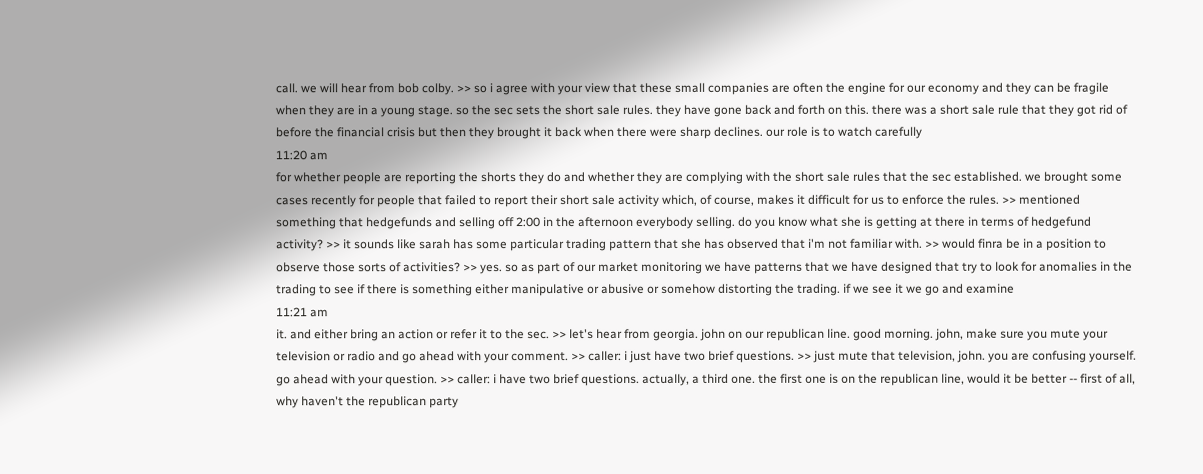call. we will hear from bob colby. >> so i agree with your view that these small companies are often the engine for our economy and they can be fragile when they are in a young stage. so the sec sets the short sale rules. they have gone back and forth on this. there was a short sale rule that they got rid of before the financial crisis but then they brought it back when there were sharp declines. our role is to watch carefully
11:20 am
for whether people are reporting the shorts they do and whether they are complying with the short sale rules that the sec established. we brought some cases recently for people that failed to report their short sale activity which, of course, makes it difficult for us to enforce the rules. >> mentioned something that hedgefunds and selling off 2:00 in the afternoon everybody selling. do you know what she is getting at there in terms of hedgefund activity? >> it sounds like sarah has some particular trading pattern that she has observed that i'm not familiar with. >> would finra be in a position to observe those sorts of activities? >> yes. so as part of our market monitoring we have patterns that we have designed that try to look for anomalies in the trading to see if there is something either manipulative or abusive or somehow distorting the trading. if we see it we go and examine
11:21 am
it. and either bring an action or refer it to the sec. >> let's hear from georgia. john on our republican line. good morning. john, make sure you mute your television or radio and go ahead with your comment. >> caller: i just have two brief questions. >> just mute that television, john. you are confusing yourself. go ahead with your question. >> caller: i have two brief questions. actually, a third one. the first one is on the republican line, would it be better -- first of all, why haven't the republican party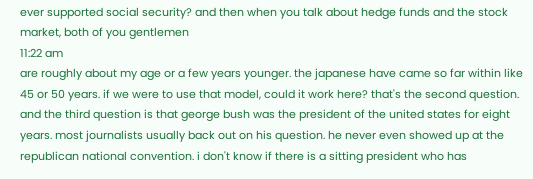ever supported social security? and then when you talk about hedge funds and the stock market, both of you gentlemen
11:22 am
are roughly about my age or a few years younger. the japanese have came so far within like 45 or 50 years. if we were to use that model, could it work here? that's the second question. and the third question is that george bush was the president of the united states for eight years. most journalists usually back out on his question. he never even showed up at the republican national convention. i don't know if there is a sitting president who has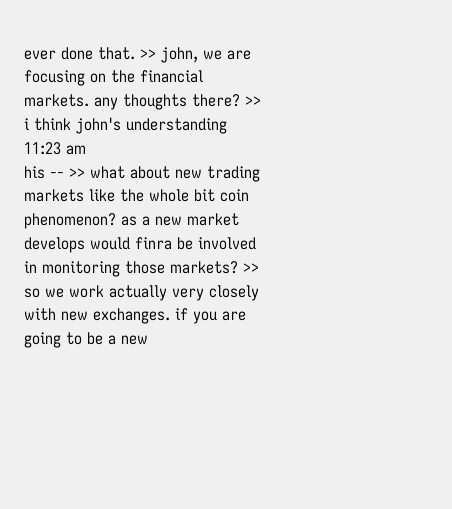ever done that. >> john, we are focusing on the financial markets. any thoughts there? >> i think john's understanding
11:23 am
his -- >> what about new trading markets like the whole bit coin phenomenon? as a new market develops would finra be involved in monitoring those markets? >> so we work actually very closely with new exchanges. if you are going to be a new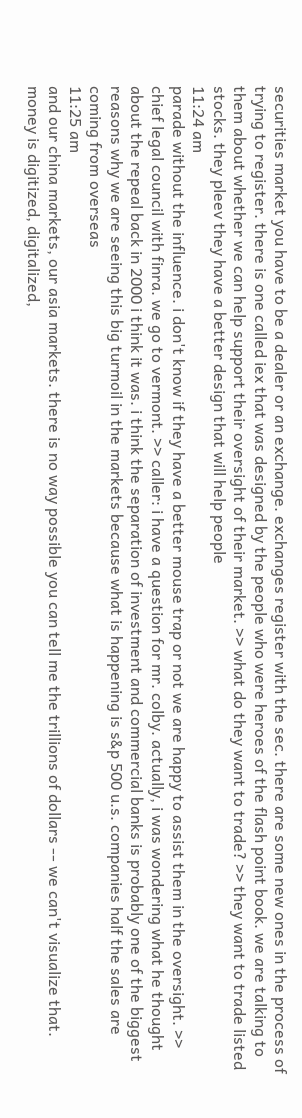securities market you have to be a dealer or an exchange. exchanges register with the sec. there are some new ones in the process of trying to register. there is one called iex that was designed by the people who were heroes of the flash point book. we are talking to them about whether we can help support their oversight of their market. >> what do they want to trade? >> they want to trade listed stocks. they pleev they have a better design that will help people
11:24 am
parade without the influence. i don't know if they have a better mouse trap or not we are happy to assist them in the oversight. >> chief legal council with finra. we go to vermont. >> caller: i have a question for mr. colby. actually, i was wondering what he thought about the repeal back in 2000 i think it was. i think the separation of investment and commercial banks is probably one of the biggest reasons why we are seeing this big turmoil in the markets because what is happening is s&p 500 u.s. companies half the sales are coming from overseas
11:25 am
and our china markets, our asia markets. there is no way possible you can tell me the trillions of dollars -- we can't visualize that. money is digitized, digitalized,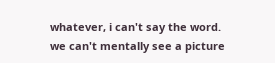whatever, i can't say the word. we can't mentally see a picture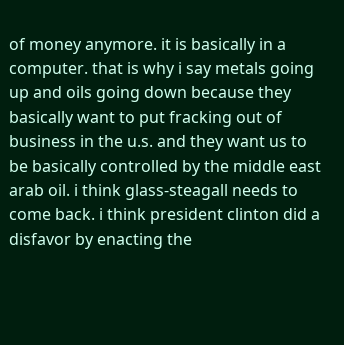of money anymore. it is basically in a computer. that is why i say metals going up and oils going down because they basically want to put fracking out of business in the u.s. and they want us to be basically controlled by the middle east arab oil. i think glass-steagall needs to come back. i think president clinton did a disfavor by enacting the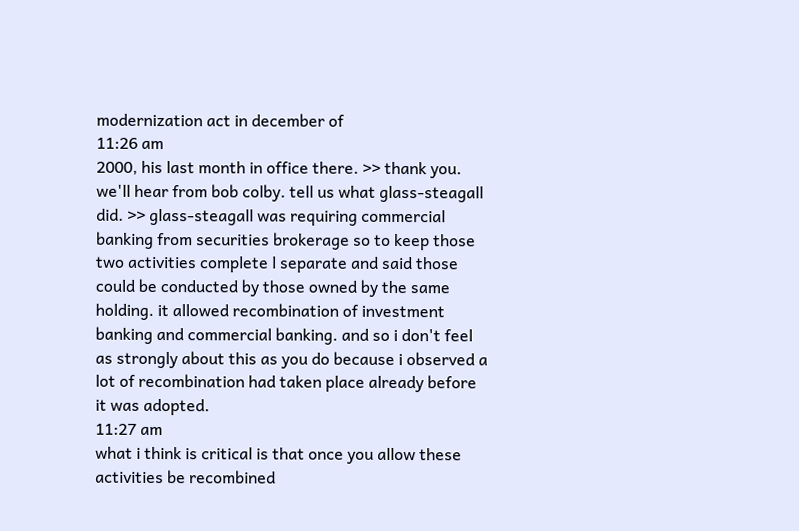modernization act in december of
11:26 am
2000, his last month in office there. >> thank you. we'll hear from bob colby. tell us what glass-steagall did. >> glass-steagall was requiring commercial banking from securities brokerage so to keep those two activities complete l separate and said those could be conducted by those owned by the same holding. it allowed recombination of investment banking and commercial banking. and so i don't feel as strongly about this as you do because i observed a lot of recombination had taken place already before it was adopted.
11:27 am
what i think is critical is that once you allow these activities be recombined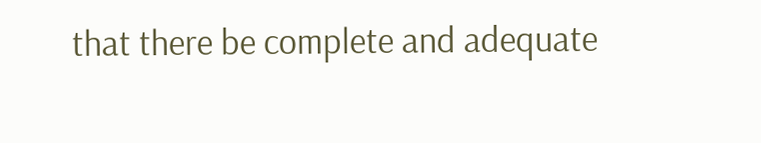that there be complete and adequate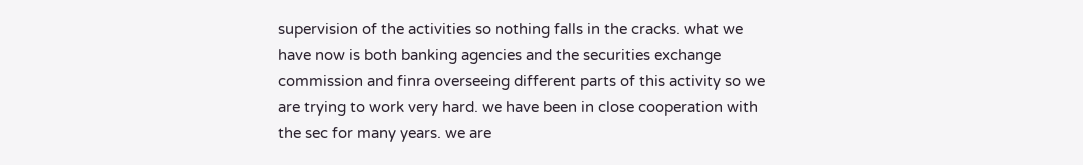supervision of the activities so nothing falls in the cracks. what we have now is both banking agencies and the securities exchange commission and finra overseeing different parts of this activity so we are trying to work very hard. we have been in close cooperation with the sec for many years. we are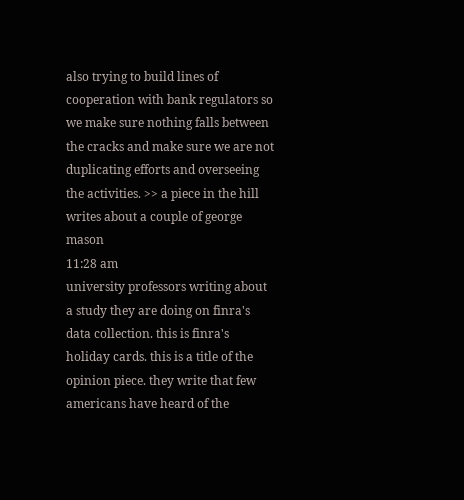also trying to build lines of cooperation with bank regulators so we make sure nothing falls between the cracks and make sure we are not duplicating efforts and overseeing the activities. >> a piece in the hill writes about a couple of george mason
11:28 am
university professors writing about a study they are doing on finra's data collection. this is finra's holiday cards. this is a title of the opinion piece. they write that few americans have heard of the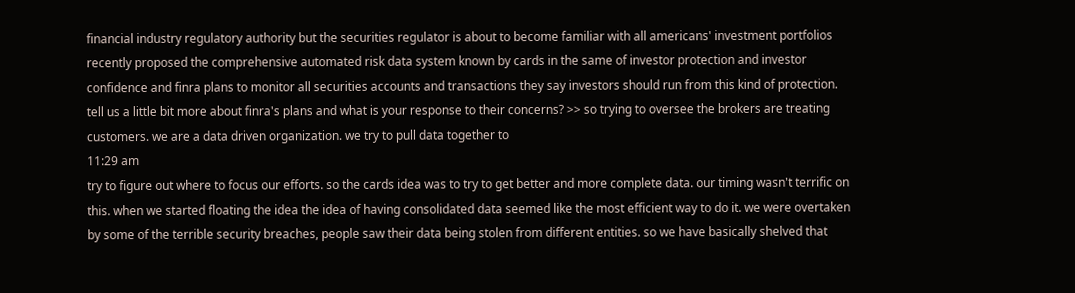financial industry regulatory authority but the securities regulator is about to become familiar with all americans' investment portfolios recently proposed the comprehensive automated risk data system known by cards in the same of investor protection and investor confidence and finra plans to monitor all securities accounts and transactions they say investors should run from this kind of protection. tell us a little bit more about finra's plans and what is your response to their concerns? >> so trying to oversee the brokers are treating customers. we are a data driven organization. we try to pull data together to
11:29 am
try to figure out where to focus our efforts. so the cards idea was to try to get better and more complete data. our timing wasn't terrific on this. when we started floating the idea the idea of having consolidated data seemed like the most efficient way to do it. we were overtaken by some of the terrible security breaches, people saw their data being stolen from different entities. so we have basically shelved that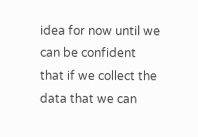idea for now until we can be confident that if we collect the data that we can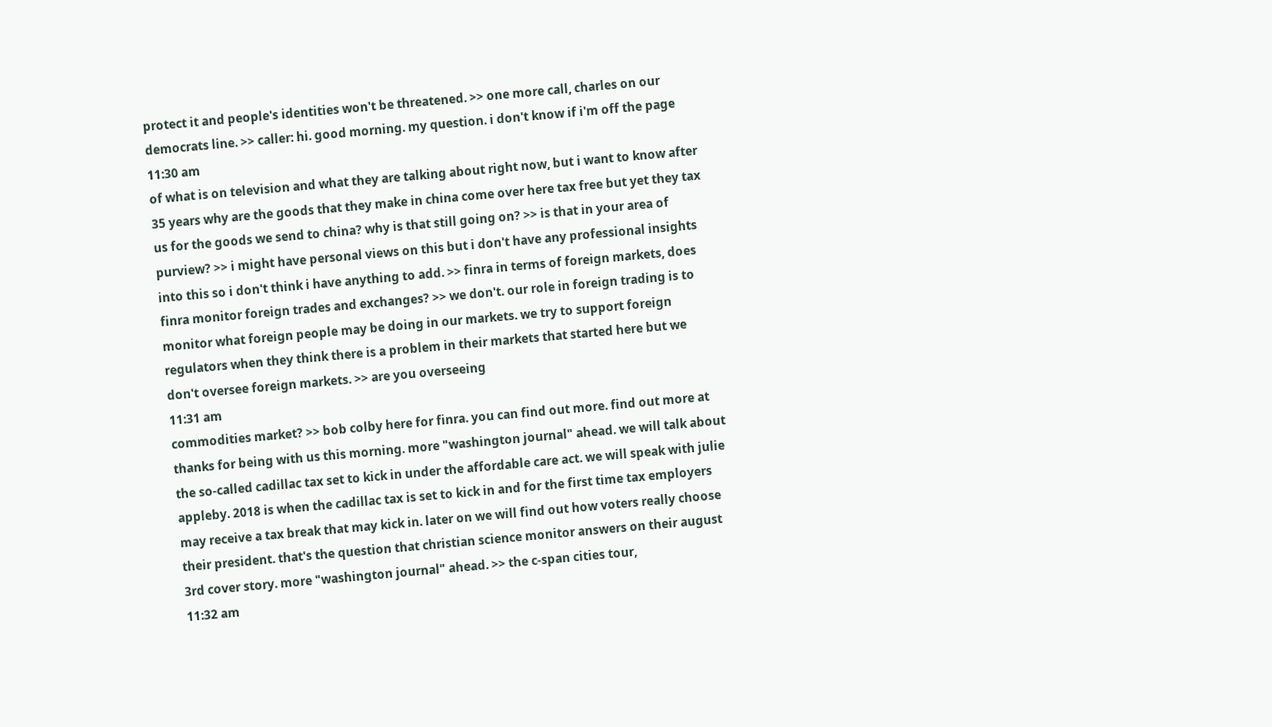protect it and people's identities won't be threatened. >> one more call, charles on our democrats line. >> caller: hi. good morning. my question. i don't know if i'm off the page
11:30 am
of what is on television and what they are talking about right now, but i want to know after 35 years why are the goods that they make in china come over here tax free but yet they tax us for the goods we send to china? why is that still going on? >> is that in your area of purview? >> i might have personal views on this but i don't have any professional insights into this so i don't think i have anything to add. >> finra in terms of foreign markets, does finra monitor foreign trades and exchanges? >> we don't. our role in foreign trading is to monitor what foreign people may be doing in our markets. we try to support foreign regulators when they think there is a problem in their markets that started here but we don't oversee foreign markets. >> are you overseeing
11:31 am
commodities market? >> bob colby here for finra. you can find out more. find out more at thanks for being with us this morning. more "washington journal" ahead. we will talk about the so-called cadillac tax set to kick in under the affordable care act. we will speak with julie appleby. 2018 is when the cadillac tax is set to kick in and for the first time tax employers may receive a tax break that may kick in. later on we will find out how voters really choose their president. that's the question that christian science monitor answers on their august 3rd cover story. more "washington journal" ahead. >> the c-span cities tour,
11:32 am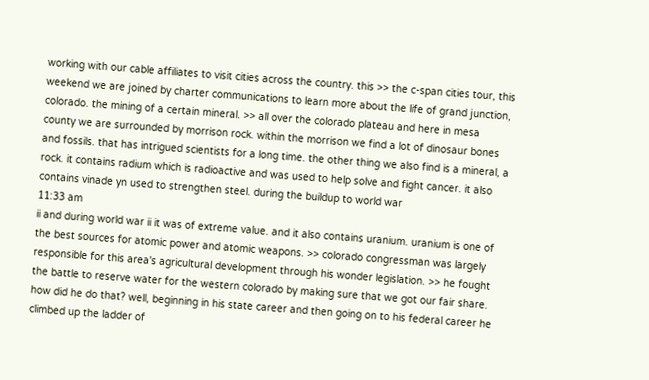working with our cable affiliates to visit cities across the country. this >> the c-span cities tour, this weekend we are joined by charter communications to learn more about the life of grand junction, colorado. the mining of a certain mineral. >> all over the colorado plateau and here in mesa county we are surrounded by morrison rock. within the morrison we find a lot of dinosaur bones and fossils. that has intrigued scientists for a long time. the other thing we also find is a mineral, a rock. it contains radium which is radioactive and was used to help solve and fight cancer. it also contains vinade yn used to strengthen steel. during the buildup to world war
11:33 am
ii and during world war ii it was of extreme value. and it also contains uranium. uranium is one of the best sources for atomic power and atomic weapons. >> colorado congressman was largely responsible for this area's agricultural development through his wonder legislation. >> he fought the battle to reserve water for the western colorado by making sure that we got our fair share. how did he do that? well, beginning in his state career and then going on to his federal career he climbed up the ladder of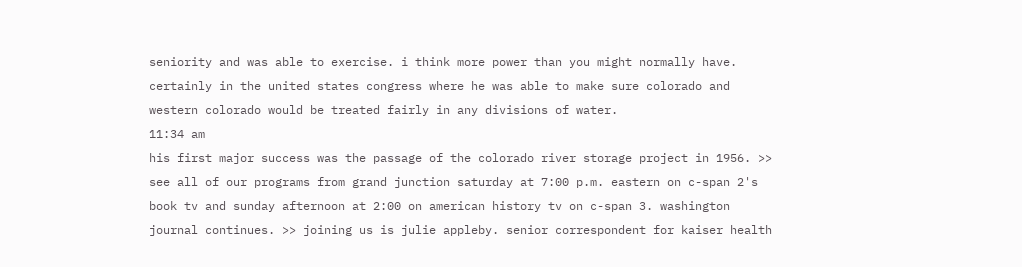seniority and was able to exercise. i think more power than you might normally have. certainly in the united states congress where he was able to make sure colorado and western colorado would be treated fairly in any divisions of water.
11:34 am
his first major success was the passage of the colorado river storage project in 1956. >> see all of our programs from grand junction saturday at 7:00 p.m. eastern on c-span 2's book tv and sunday afternoon at 2:00 on american history tv on c-span 3. washington journal continues. >> joining us is julie appleby. senior correspondent for kaiser health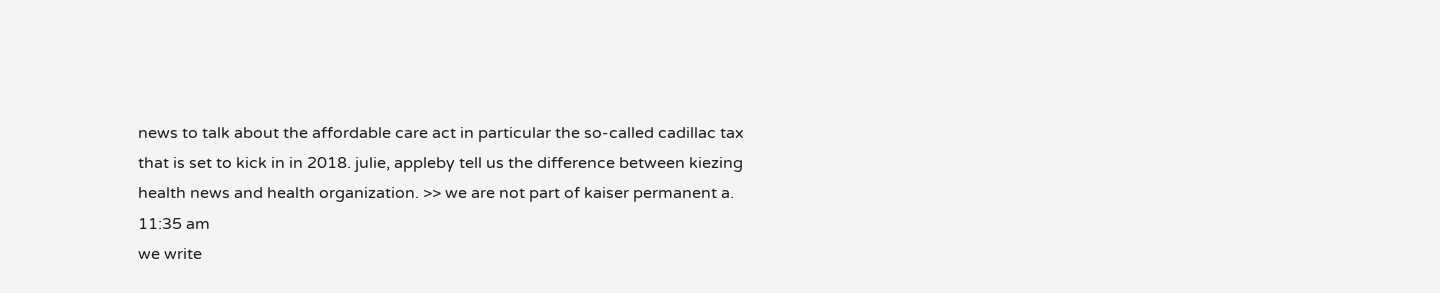news to talk about the affordable care act in particular the so-called cadillac tax that is set to kick in in 2018. julie, appleby tell us the difference between kiezing health news and health organization. >> we are not part of kaiser permanent a.
11:35 am
we write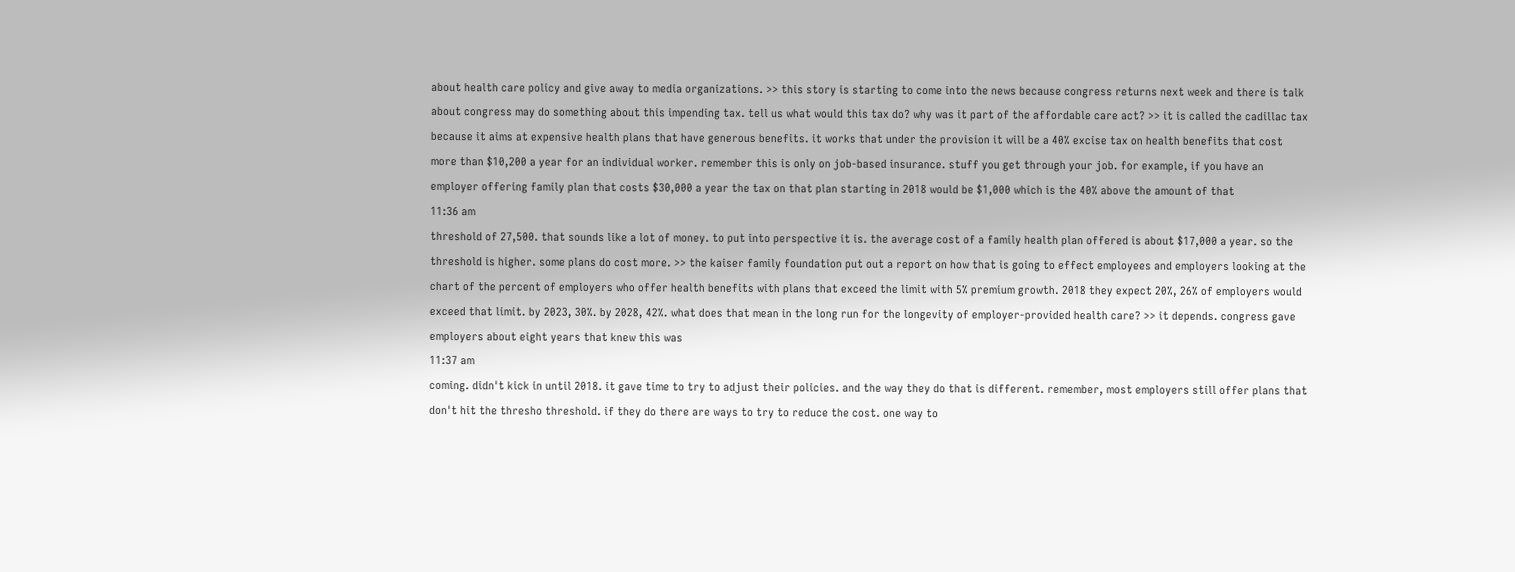about health care policy and give away to media organizations. >> this story is starting to come into the news because congress returns next week and there is talk about congress may do something about this impending tax. tell us what would this tax do? why was it part of the affordable care act? >> it is called the cadillac tax because it aims at expensive health plans that have generous benefits. it works that under the provision it will be a 40% excise tax on health benefits that cost more than $10,200 a year for an individual worker. remember this is only on job-based insurance. stuff you get through your job. for example, if you have an employer offering family plan that costs $30,000 a year the tax on that plan starting in 2018 would be $1,000 which is the 40% above the amount of that
11:36 am
threshold of 27,500. that sounds like a lot of money. to put into perspective it is. the average cost of a family health plan offered is about $17,000 a year. so the threshold is higher. some plans do cost more. >> the kaiser family foundation put out a report on how that is going to effect employees and employers looking at the chart of the percent of employers who offer health benefits with plans that exceed the limit with 5% premium growth. 2018 they expect 20%, 26% of employers would exceed that limit. by 2023, 30%. by 2028, 42%. what does that mean in the long run for the longevity of employer-provided health care? >> it depends. congress gave employers about eight years that knew this was
11:37 am
coming. didn't kick in until 2018. it gave time to try to adjust their policies. and the way they do that is different. remember, most employers still offer plans that don't hit the thresho threshold. if they do there are ways to try to reduce the cost. one way to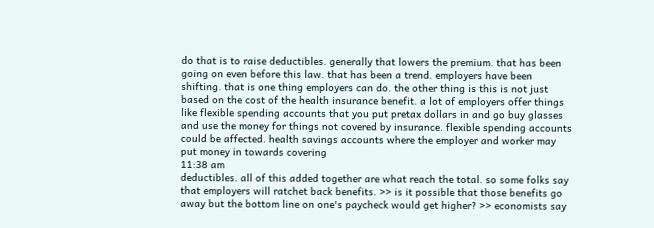do that is to raise deductibles. generally that lowers the premium. that has been going on even before this law. that has been a trend. employers have been shifting. that is one thing employers can do. the other thing is this is not just based on the cost of the health insurance benefit. a lot of employers offer things like flexible spending accounts that you put pretax dollars in and go buy glasses and use the money for things not covered by insurance. flexible spending accounts could be affected. health savings accounts where the employer and worker may put money in towards covering
11:38 am
deductibles. all of this added together are what reach the total. so some folks say that employers will ratchet back benefits. >> is it possible that those benefits go away but the bottom line on one's paycheck would get higher? >> economists say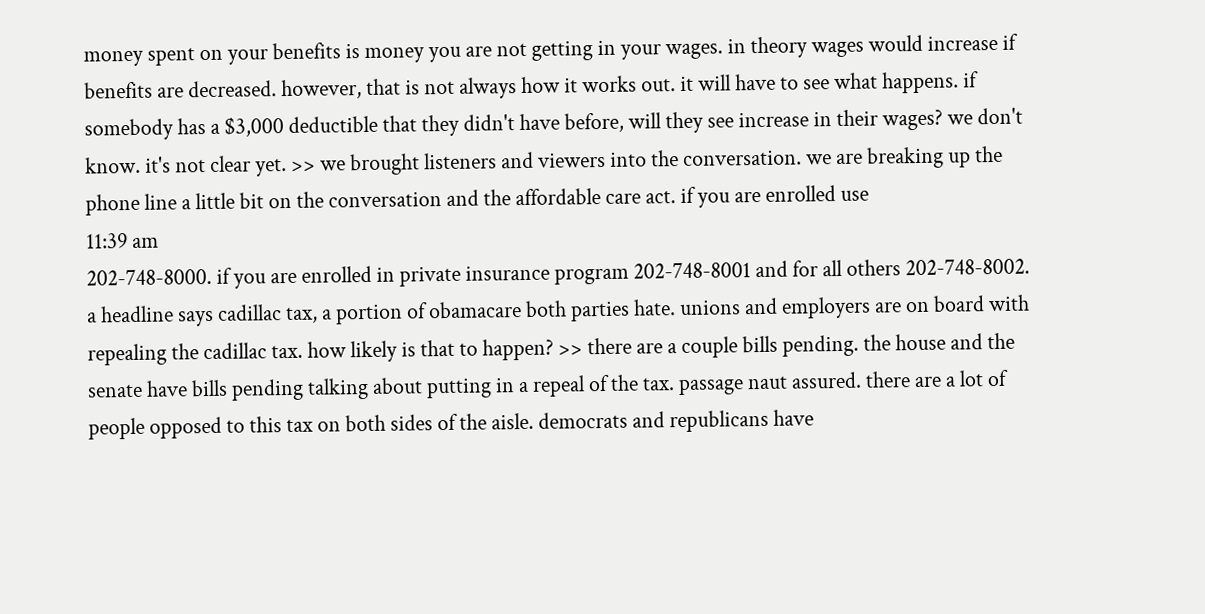money spent on your benefits is money you are not getting in your wages. in theory wages would increase if benefits are decreased. however, that is not always how it works out. it will have to see what happens. if somebody has a $3,000 deductible that they didn't have before, will they see increase in their wages? we don't know. it's not clear yet. >> we brought listeners and viewers into the conversation. we are breaking up the phone line a little bit on the conversation and the affordable care act. if you are enrolled use
11:39 am
202-748-8000. if you are enrolled in private insurance program 202-748-8001 and for all others 202-748-8002. a headline says cadillac tax, a portion of obamacare both parties hate. unions and employers are on board with repealing the cadillac tax. how likely is that to happen? >> there are a couple bills pending. the house and the senate have bills pending talking about putting in a repeal of the tax. passage naut assured. there are a lot of people opposed to this tax on both sides of the aisle. democrats and republicans have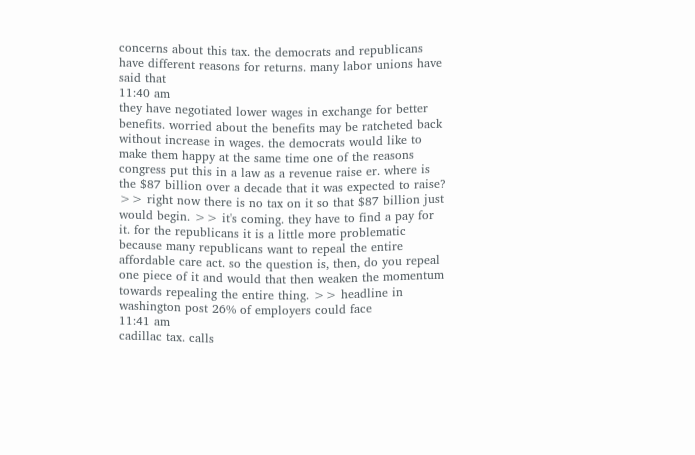concerns about this tax. the democrats and republicans have different reasons for returns. many labor unions have said that
11:40 am
they have negotiated lower wages in exchange for better benefits. worried about the benefits may be ratcheted back without increase in wages. the democrats would like to make them happy at the same time one of the reasons congress put this in a law as a revenue raise er. where is the $87 billion over a decade that it was expected to raise? >> right now there is no tax on it so that $87 billion just would begin. >> it's coming. they have to find a pay for it. for the republicans it is a little more problematic because many republicans want to repeal the entire affordable care act. so the question is, then, do you repeal one piece of it and would that then weaken the momentum towards repealing the entire thing. >> headline in washington post 26% of employers could face
11:41 am
cadillac tax. calls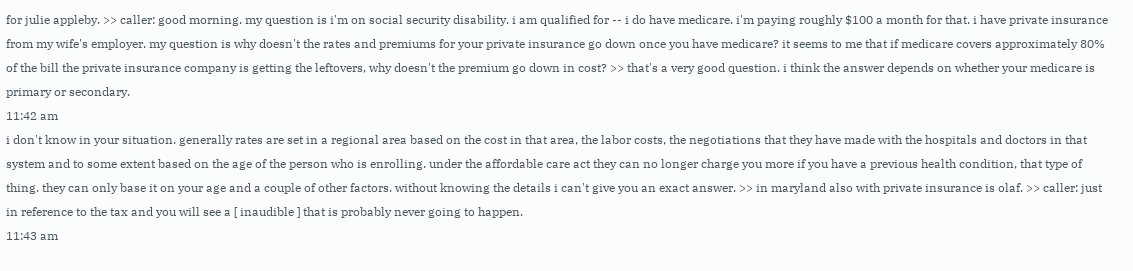for julie appleby. >> caller: good morning. my question is i'm on social security disability. i am qualified for -- i do have medicare. i'm paying roughly $100 a month for that. i have private insurance from my wife's employer. my question is why doesn't the rates and premiums for your private insurance go down once you have medicare? it seems to me that if medicare covers approximately 80% of the bill the private insurance company is getting the leftovers, why doesn't the premium go down in cost? >> that's a very good question. i think the answer depends on whether your medicare is primary or secondary.
11:42 am
i don't know in your situation. generally rates are set in a regional area based on the cost in that area, the labor costs, the negotiations that they have made with the hospitals and doctors in that system and to some extent based on the age of the person who is enrolling. under the affordable care act they can no longer charge you more if you have a previous health condition, that type of thing. they can only base it on your age and a couple of other factors. without knowing the details i can't give you an exact answer. >> in maryland also with private insurance is olaf. >> caller: just in reference to the tax and you will see a [ inaudible ] that is probably never going to happen.
11:43 am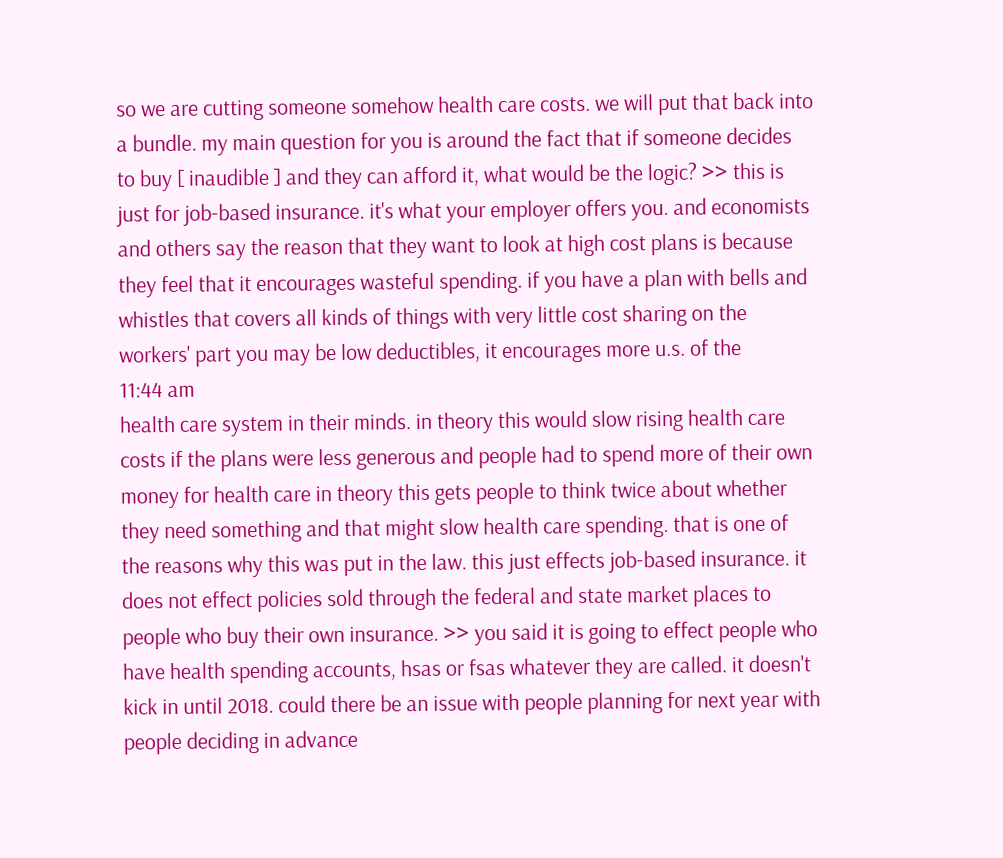so we are cutting someone somehow health care costs. we will put that back into a bundle. my main question for you is around the fact that if someone decides to buy [ inaudible ] and they can afford it, what would be the logic? >> this is just for job-based insurance. it's what your employer offers you. and economists and others say the reason that they want to look at high cost plans is because they feel that it encourages wasteful spending. if you have a plan with bells and whistles that covers all kinds of things with very little cost sharing on the workers' part you may be low deductibles, it encourages more u.s. of the
11:44 am
health care system in their minds. in theory this would slow rising health care costs if the plans were less generous and people had to spend more of their own money for health care in theory this gets people to think twice about whether they need something and that might slow health care spending. that is one of the reasons why this was put in the law. this just effects job-based insurance. it does not effect policies sold through the federal and state market places to people who buy their own insurance. >> you said it is going to effect people who have health spending accounts, hsas or fsas whatever they are called. it doesn't kick in until 2018. could there be an issue with people planning for next year with people deciding in advance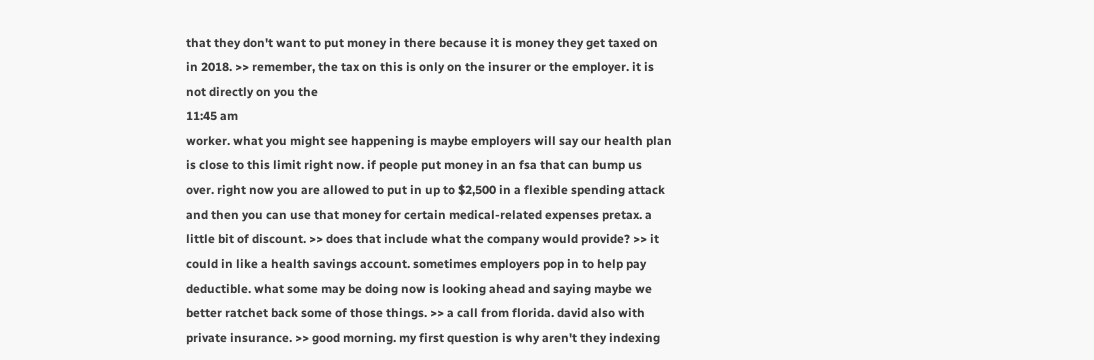that they don't want to put money in there because it is money they get taxed on in 2018. >> remember, the tax on this is only on the insurer or the employer. it is not directly on you the
11:45 am
worker. what you might see happening is maybe employers will say our health plan is close to this limit right now. if people put money in an fsa that can bump us over. right now you are allowed to put in up to $2,500 in a flexible spending attack and then you can use that money for certain medical-related expenses pretax. a little bit of discount. >> does that include what the company would provide? >> it could in like a health savings account. sometimes employers pop in to help pay deductible. what some may be doing now is looking ahead and saying maybe we better ratchet back some of those things. >> a call from florida. david also with private insurance. >> good morning. my first question is why aren't they indexing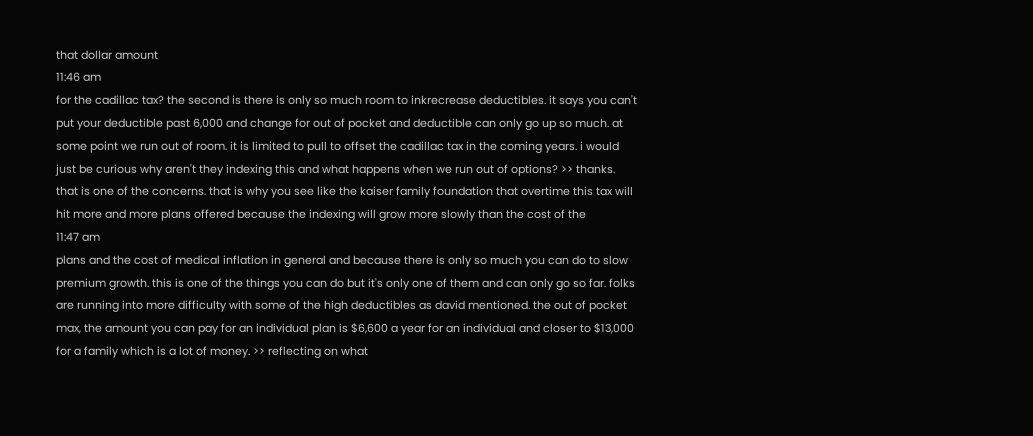that dollar amount
11:46 am
for the cadillac tax? the second is there is only so much room to inkrecrease deductibles. it says you can't put your deductible past 6,000 and change for out of pocket and deductible can only go up so much. at some point we run out of room. it is limited to pull to offset the cadillac tax in the coming years. i would just be curious why aren't they indexing this and what happens when we run out of options? >> thanks. that is one of the concerns. that is why you see like the kaiser family foundation that overtime this tax will hit more and more plans offered because the indexing will grow more slowly than the cost of the
11:47 am
plans and the cost of medical inflation in general and because there is only so much you can do to slow premium growth. this is one of the things you can do but it's only one of them and can only go so far. folks are running into more difficulty with some of the high deductibles as david mentioned. the out of pocket max, the amount you can pay for an individual plan is $6,600 a year for an individual and closer to $13,000 for a family which is a lot of money. >> reflecting on what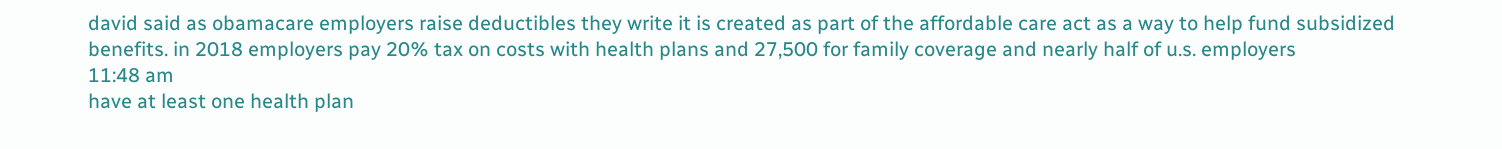david said as obamacare employers raise deductibles they write it is created as part of the affordable care act as a way to help fund subsidized benefits. in 2018 employers pay 20% tax on costs with health plans and 27,500 for family coverage and nearly half of u.s. employers
11:48 am
have at least one health plan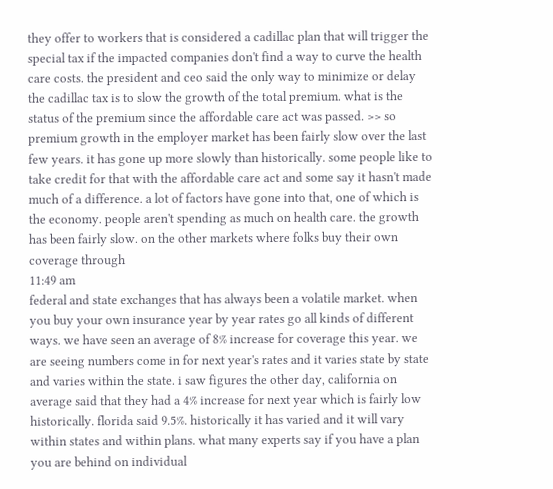they offer to workers that is considered a cadillac plan that will trigger the special tax if the impacted companies don't find a way to curve the health care costs. the president and ceo said the only way to minimize or delay the cadillac tax is to slow the growth of the total premium. what is the status of the premium since the affordable care act was passed. >> so premium growth in the employer market has been fairly slow over the last few years. it has gone up more slowly than historically. some people like to take credit for that with the affordable care act and some say it hasn't made much of a difference. a lot of factors have gone into that, one of which is the economy. people aren't spending as much on health care. the growth has been fairly slow. on the other markets where folks buy their own coverage through
11:49 am
federal and state exchanges that has always been a volatile market. when you buy your own insurance year by year rates go all kinds of different ways. we have seen an average of 8% increase for coverage this year. we are seeing numbers come in for next year's rates and it varies state by state and varies within the state. i saw figures the other day, california on average said that they had a 4% increase for next year which is fairly low historically. florida said 9.5%. historically it has varied and it will vary within states and within plans. what many experts say if you have a plan you are behind on individual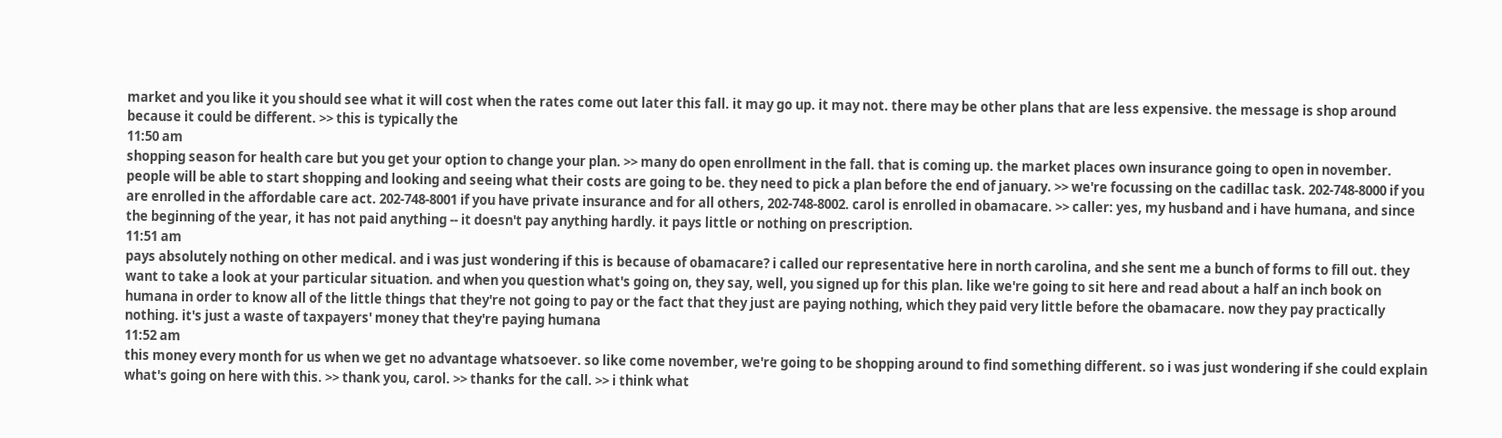market and you like it you should see what it will cost when the rates come out later this fall. it may go up. it may not. there may be other plans that are less expensive. the message is shop around because it could be different. >> this is typically the
11:50 am
shopping season for health care but you get your option to change your plan. >> many do open enrollment in the fall. that is coming up. the market places own insurance going to open in november. people will be able to start shopping and looking and seeing what their costs are going to be. they need to pick a plan before the end of january. >> we're focussing on the cadillac task. 202-748-8000 if you are enrolled in the affordable care act. 202-748-8001 if you have private insurance and for all others, 202-748-8002. carol is enrolled in obamacare. >> caller: yes, my husband and i have humana, and since the beginning of the year, it has not paid anything -- it doesn't pay anything hardly. it pays little or nothing on prescription.
11:51 am
pays absolutely nothing on other medical. and i was just wondering if this is because of obamacare? i called our representative here in north carolina, and she sent me a bunch of forms to fill out. they want to take a look at your particular situation. and when you question what's going on, they say, well, you signed up for this plan. like we're going to sit here and read about a half an inch book on humana in order to know all of the little things that they're not going to pay or the fact that they just are paying nothing, which they paid very little before the obamacare. now they pay practically nothing. it's just a waste of taxpayers' money that they're paying humana
11:52 am
this money every month for us when we get no advantage whatsoever. so like come november, we're going to be shopping around to find something different. so i was just wondering if she could explain what's going on here with this. >> thank you, carol. >> thanks for the call. >> i think what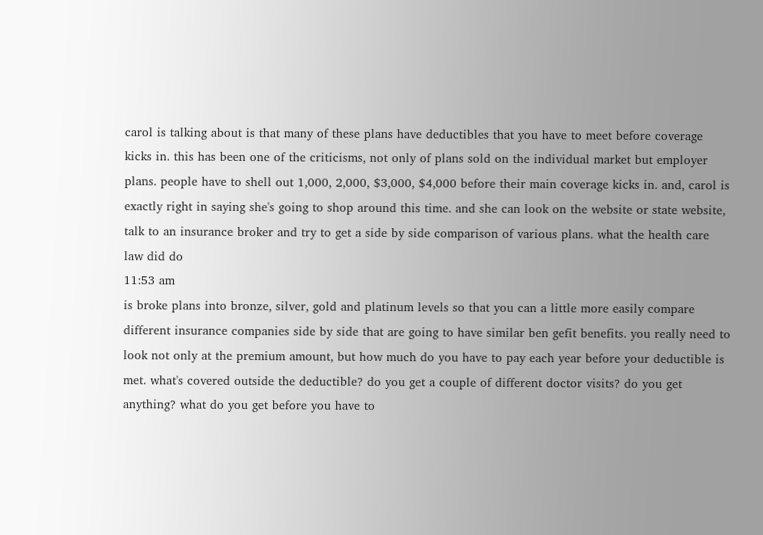carol is talking about is that many of these plans have deductibles that you have to meet before coverage kicks in. this has been one of the criticisms, not only of plans sold on the individual market but employer plans. people have to shell out 1,000, 2,000, $3,000, $4,000 before their main coverage kicks in. and, carol is exactly right in saying she's going to shop around this time. and she can look on the website or state website, talk to an insurance broker and try to get a side by side comparison of various plans. what the health care law did do
11:53 am
is broke plans into bronze, silver, gold and platinum levels so that you can a little more easily compare different insurance companies side by side that are going to have similar ben gefit benefits. you really need to look not only at the premium amount, but how much do you have to pay each year before your deductible is met. what's covered outside the deductible? do you get a couple of different doctor visits? do you get anything? what do you get before you have to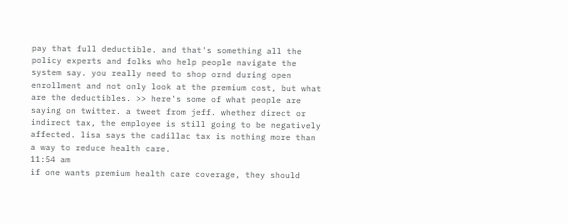pay that full deductible. and that's something all the policy experts and folks who help people navigate the system say. you really need to shop ornd during open enrollment and not only look at the premium cost, but what are the deductibles. >> here's some of what people are saying on twitter. a tweet from jeff. whether direct or indirect tax, the employee is still going to be negatively affected. lisa says the cadillac tax is nothing more than a way to reduce health care.
11:54 am
if one wants premium health care coverage, they should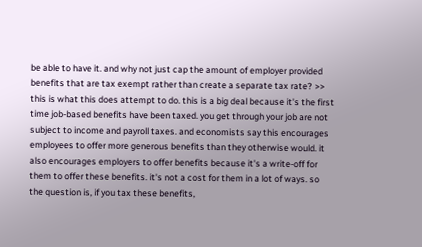be able to have it. and why not just cap the amount of employer provided benefits that are tax exempt rather than create a separate tax rate? >> this is what this does attempt to do. this is a big deal because it's the first time job-based benefits have been taxed. you get through your job are not subject to income and payroll taxes. and economists say this encourages employees to offer more generous benefits than they otherwise would. it also encourages employers to offer benefits because it's a write-off for them to offer these benefits. it's not a cost for them in a lot of ways. so the question is, if you tax these benefits,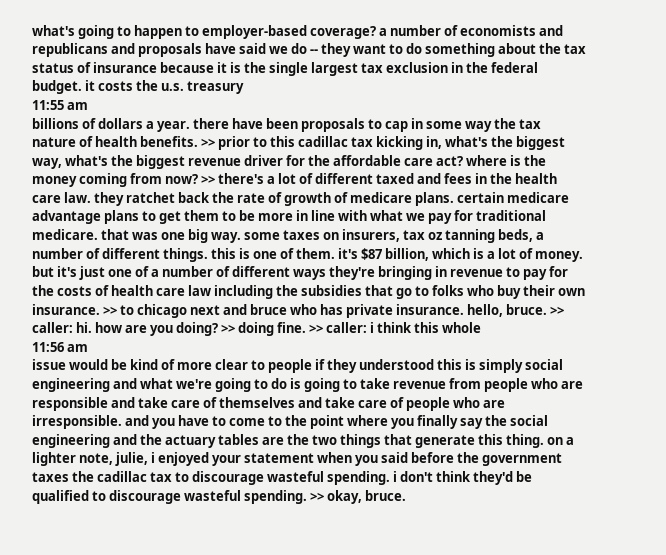what's going to happen to employer-based coverage? a number of economists and republicans and proposals have said we do -- they want to do something about the tax status of insurance because it is the single largest tax exclusion in the federal budget. it costs the u.s. treasury
11:55 am
billions of dollars a year. there have been proposals to cap in some way the tax nature of health benefits. >> prior to this cadillac tax kicking in, what's the biggest way, what's the biggest revenue driver for the affordable care act? where is the money coming from now? >> there's a lot of different taxed and fees in the health care law. they ratchet back the rate of growth of medicare plans. certain medicare advantage plans to get them to be more in line with what we pay for traditional medicare. that was one big way. some taxes on insurers, tax oz tanning beds, a number of different things. this is one of them. it's $87 billion, which is a lot of money. but it's just one of a number of different ways they're bringing in revenue to pay for the costs of health care law including the subsidies that go to folks who buy their own insurance. >> to chicago next and bruce who has private insurance. hello, bruce. >> caller: hi. how are you doing? >> doing fine. >> caller: i think this whole
11:56 am
issue would be kind of more clear to people if they understood this is simply social engineering and what we're going to do is going to take revenue from people who are responsible and take care of themselves and take care of people who are irresponsible. and you have to come to the point where you finally say the social engineering and the actuary tables are the two things that generate this thing. on a lighter note, julie, i enjoyed your statement when you said before the government taxes the cadillac tax to discourage wasteful spending. i don't think they'd be qualified to discourage wasteful spending. >> okay, bruce.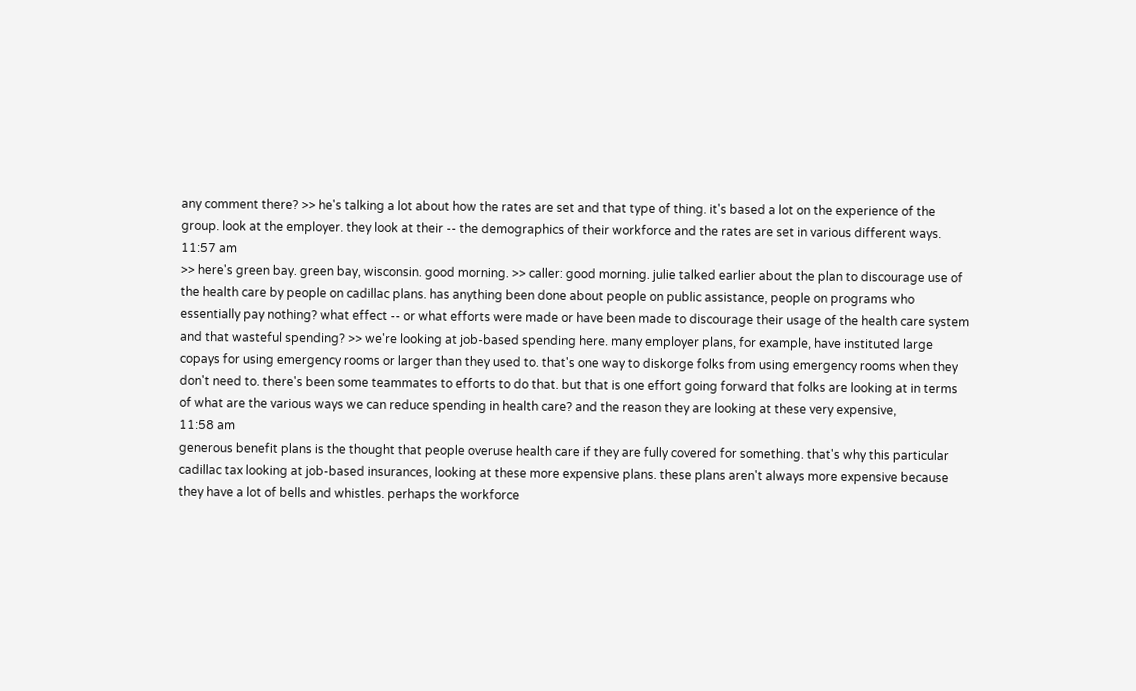any comment there? >> he's talking a lot about how the rates are set and that type of thing. it's based a lot on the experience of the group. look at the employer. they look at their -- the demographics of their workforce and the rates are set in various different ways.
11:57 am
>> here's green bay. green bay, wisconsin. good morning. >> caller: good morning. julie talked earlier about the plan to discourage use of the health care by people on cadillac plans. has anything been done about people on public assistance, people on programs who essentially pay nothing? what effect -- or what efforts were made or have been made to discourage their usage of the health care system and that wasteful spending? >> we're looking at job-based spending here. many employer plans, for example, have instituted large copays for using emergency rooms or larger than they used to. that's one way to diskorge folks from using emergency rooms when they don't need to. there's been some teammates to efforts to do that. but that is one effort going forward that folks are looking at in terms of what are the various ways we can reduce spending in health care? and the reason they are looking at these very expensive,
11:58 am
generous benefit plans is the thought that people overuse health care if they are fully covered for something. that's why this particular cadillac tax looking at job-based insurances, looking at these more expensive plans. these plans aren't always more expensive because they have a lot of bells and whistles. perhaps the workforce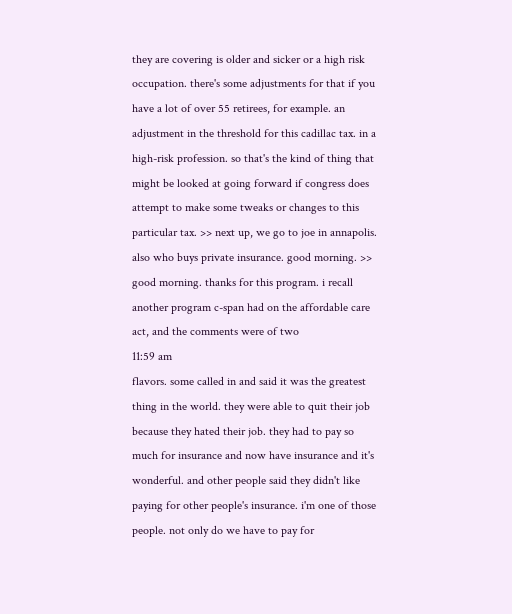they are covering is older and sicker or a high risk occupation. there's some adjustments for that if you have a lot of over 55 retirees, for example. an adjustment in the threshold for this cadillac tax. in a high-risk profession. so that's the kind of thing that might be looked at going forward if congress does attempt to make some tweaks or changes to this particular tax. >> next up, we go to joe in annapolis. also who buys private insurance. good morning. >> good morning. thanks for this program. i recall another program c-span had on the affordable care act, and the comments were of two
11:59 am
flavors. some called in and said it was the greatest thing in the world. they were able to quit their job because they hated their job. they had to pay so much for insurance and now have insurance and it's wonderful. and other people said they didn't like paying for other people's insurance. i'm one of those people. not only do we have to pay for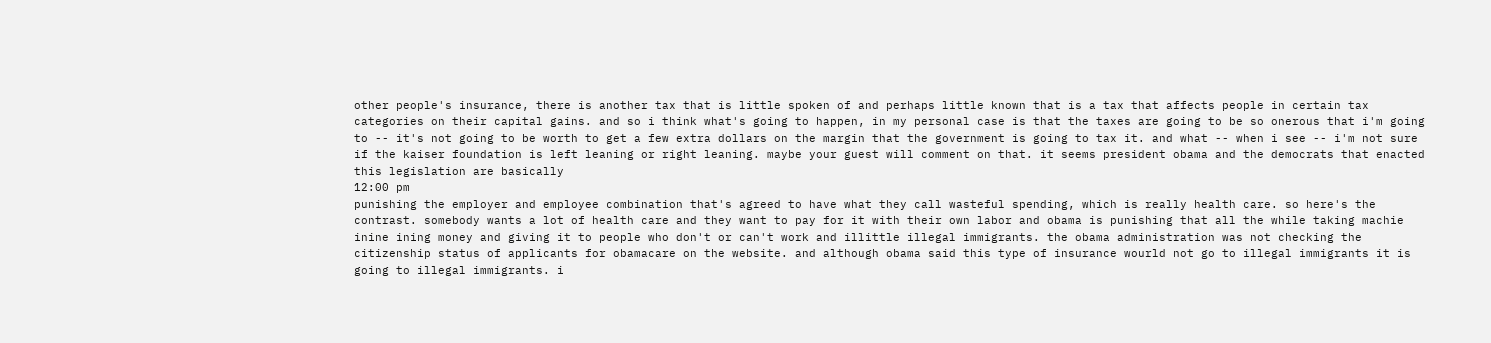other people's insurance, there is another tax that is little spoken of and perhaps little known that is a tax that affects people in certain tax categories on their capital gains. and so i think what's going to happen, in my personal case is that the taxes are going to be so onerous that i'm going to -- it's not going to be worth to get a few extra dollars on the margin that the government is going to tax it. and what -- when i see -- i'm not sure if the kaiser foundation is left leaning or right leaning. maybe your guest will comment on that. it seems president obama and the democrats that enacted this legislation are basically
12:00 pm
punishing the employer and employee combination that's agreed to have what they call wasteful spending, which is really health care. so here's the contrast. somebody wants a lot of health care and they want to pay for it with their own labor and obama is punishing that all the while taking machie inine ining money and giving it to people who don't or can't work and illittle illegal immigrants. the obama administration was not checking the citizenship status of applicants for obamacare on the website. and although obama said this type of insurance wourld not go to illegal immigrants it is going to illegal immigrants. i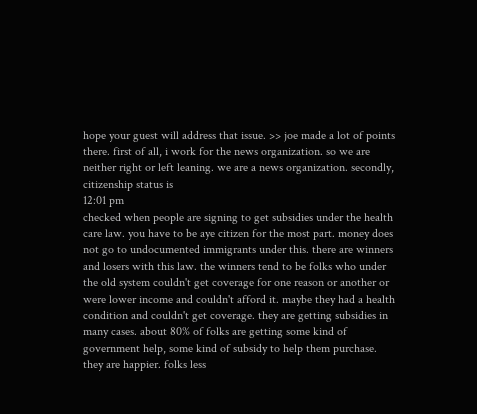hope your guest will address that issue. >> joe made a lot of points there. first of all, i work for the news organization. so we are neither right or left leaning. we are a news organization. secondly, citizenship status is
12:01 pm
checked when people are signing to get subsidies under the health care law. you have to be aye citizen for the most part. money does not go to undocumented immigrants under this. there are winners and losers with this law. the winners tend to be folks who under the old system couldn't get coverage for one reason or another or were lower income and couldn't afford it. maybe they had a health condition and couldn't get coverage. they are getting subsidies in many cases. about 80% of folks are getting some kind of government help, some kind of subsidy to help them purchase. they are happier. folks less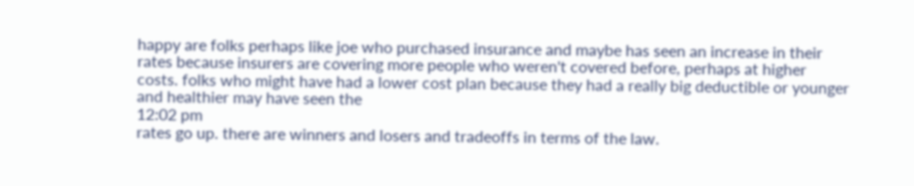happy are folks perhaps like joe who purchased insurance and maybe has seen an increase in their rates because insurers are covering more people who weren't covered before, perhaps at higher costs. folks who might have had a lower cost plan because they had a really big deductible or younger and healthier may have seen the
12:02 pm
rates go up. there are winners and losers and tradeoffs in terms of the law.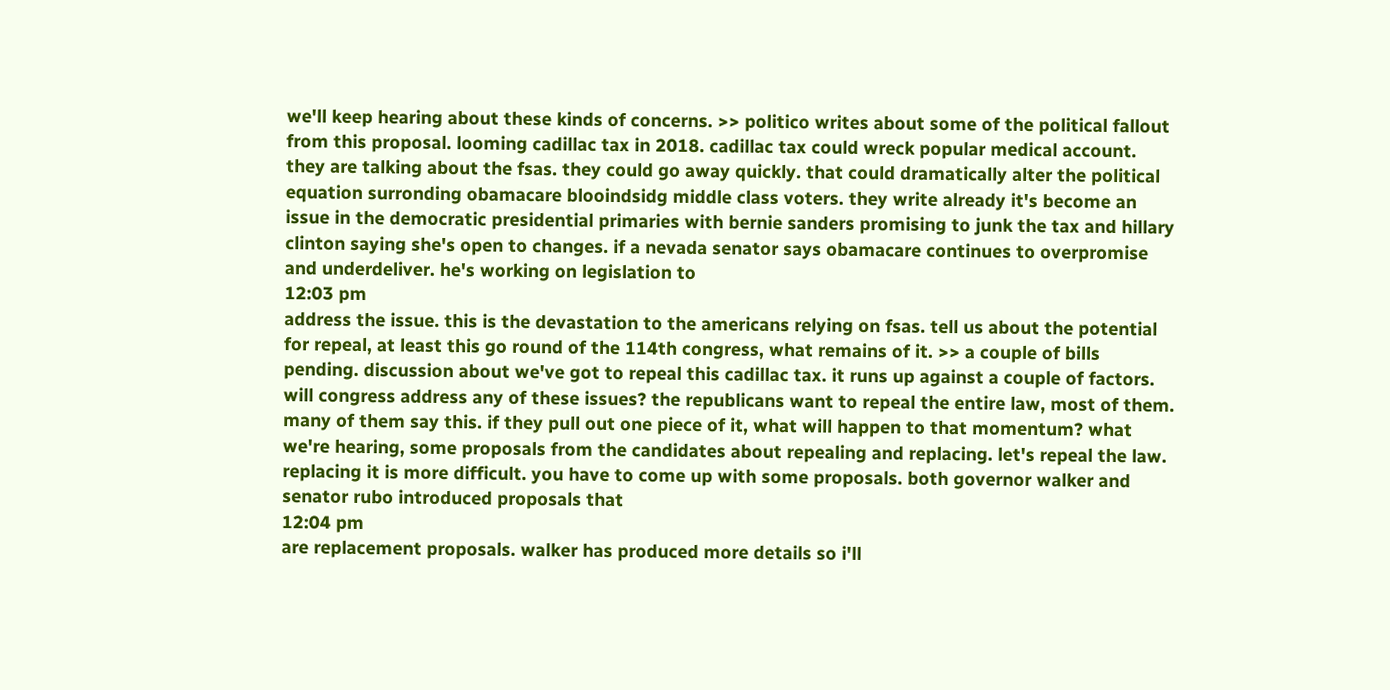we'll keep hearing about these kinds of concerns. >> politico writes about some of the political fallout from this proposal. looming cadillac tax in 2018. cadillac tax could wreck popular medical account. they are talking about the fsas. they could go away quickly. that could dramatically alter the political equation surronding obamacare blooindsidg middle class voters. they write already it's become an issue in the democratic presidential primaries with bernie sanders promising to junk the tax and hillary clinton saying she's open to changes. if a nevada senator says obamacare continues to overpromise and underdeliver. he's working on legislation to
12:03 pm
address the issue. this is the devastation to the americans relying on fsas. tell us about the potential for repeal, at least this go round of the 114th congress, what remains of it. >> a couple of bills pending. discussion about we've got to repeal this cadillac tax. it runs up against a couple of factors. will congress address any of these issues? the republicans want to repeal the entire law, most of them. many of them say this. if they pull out one piece of it, what will happen to that momentum? what we're hearing, some proposals from the candidates about repealing and replacing. let's repeal the law. replacing it is more difficult. you have to come up with some proposals. both governor walker and senator rubo introduced proposals that
12:04 pm
are replacement proposals. walker has produced more details so i'll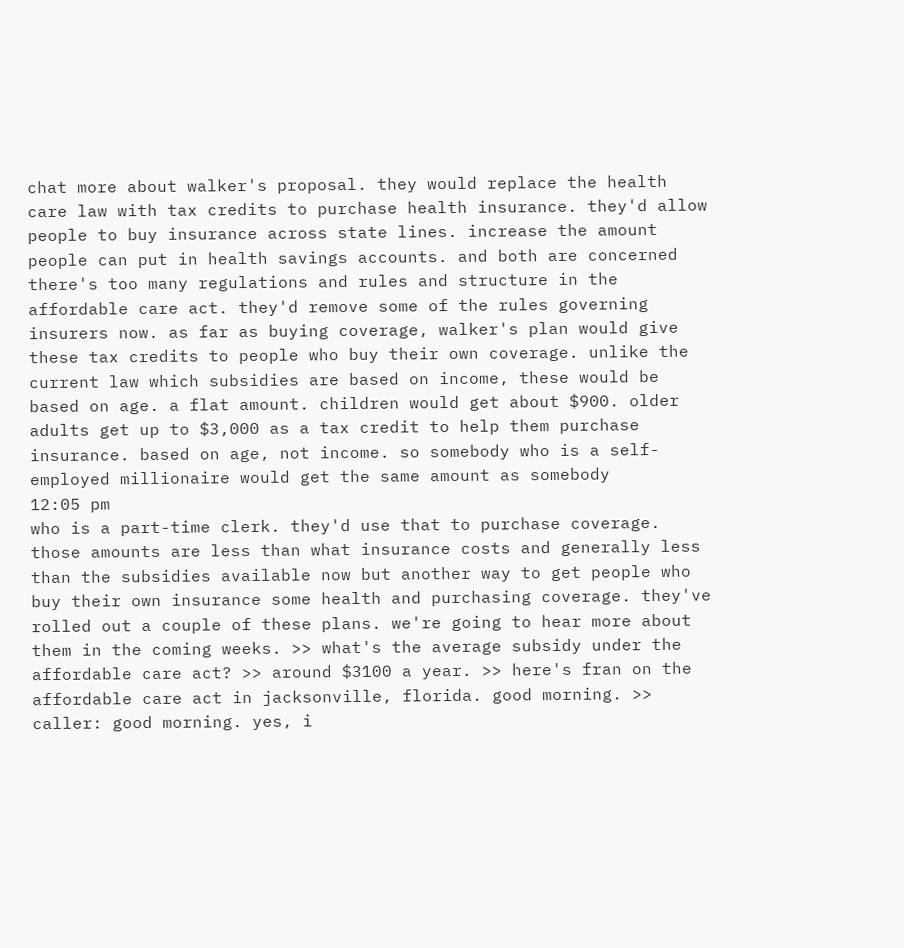chat more about walker's proposal. they would replace the health care law with tax credits to purchase health insurance. they'd allow people to buy insurance across state lines. increase the amount people can put in health savings accounts. and both are concerned there's too many regulations and rules and structure in the affordable care act. they'd remove some of the rules governing insurers now. as far as buying coverage, walker's plan would give these tax credits to people who buy their own coverage. unlike the current law which subsidies are based on income, these would be based on age. a flat amount. children would get about $900. older adults get up to $3,000 as a tax credit to help them purchase insurance. based on age, not income. so somebody who is a self-employed millionaire would get the same amount as somebody
12:05 pm
who is a part-time clerk. they'd use that to purchase coverage. those amounts are less than what insurance costs and generally less than the subsidies available now but another way to get people who buy their own insurance some health and purchasing coverage. they've rolled out a couple of these plans. we're going to hear more about them in the coming weeks. >> what's the average subsidy under the affordable care act? >> around $3100 a year. >> here's fran on the affordable care act in jacksonville, florida. good morning. >> caller: good morning. yes, i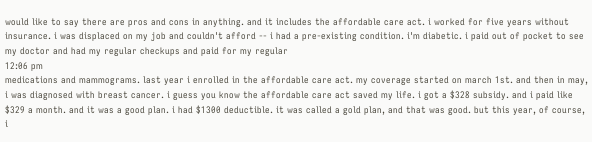would like to say there are pros and cons in anything. and it includes the affordable care act. i worked for five years without insurance. i was displaced on my job and couldn't afford -- i had a pre-existing condition. i'm diabetic. i paid out of pocket to see my doctor and had my regular checkups and paid for my regular
12:06 pm
medications and mammograms. last year i enrolled in the affordable care act. my coverage started on march 1st. and then in may, i was diagnosed with breast cancer. i guess you know the affordable care act saved my life. i got a $328 subsidy. and i paid like $329 a month. and it was a good plan. i had $1300 deductible. it was called a gold plan, and that was good. but this year, of course, i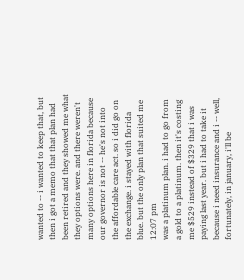wanted to -- i wanted to keep that, but then i got a memo that that plan had been retired and they showed me what they options were. and there weren't many options here in florida because our governor is not -- he's not into the affordable care act. so i did go on the exchange. i stayed with florida blue. but the only plan that suited me
12:07 pm
was a platinum plan. i had to go from a gold to a platinum. then it's costing me $529 instead of $329 that i was paying last year. but i had to take it because i need insurance and i -- well, fortunately, in january, i'll be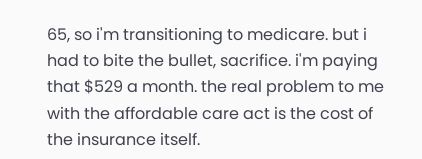65, so i'm transitioning to medicare. but i had to bite the bullet, sacrifice. i'm paying that $529 a month. the real problem to me with the affordable care act is the cost of the insurance itself.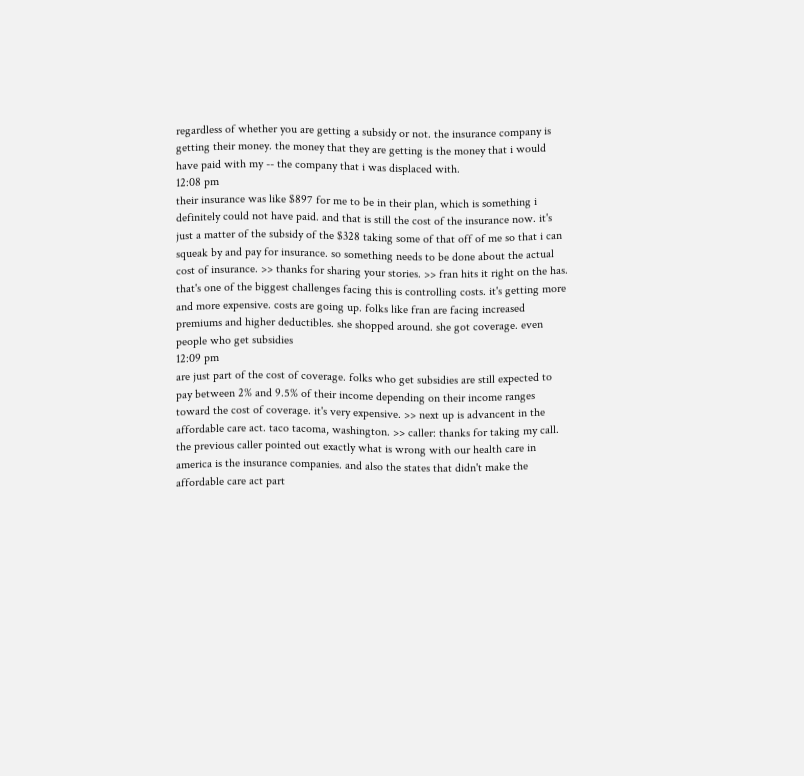regardless of whether you are getting a subsidy or not. the insurance company is getting their money. the money that they are getting is the money that i would have paid with my -- the company that i was displaced with.
12:08 pm
their insurance was like $897 for me to be in their plan, which is something i definitely could not have paid. and that is still the cost of the insurance now. it's just a matter of the subsidy of the $328 taking some of that off of me so that i can squeak by and pay for insurance. so something needs to be done about the actual cost of insurance. >> thanks for sharing your stories. >> fran hits it right on the has. that's one of the biggest challenges facing this is controlling costs. it's getting more and more expensive. costs are going up. folks like fran are facing increased premiums and higher deductibles. she shopped around. she got coverage. even people who get subsidies
12:09 pm
are just part of the cost of coverage. folks who get subsidies are still expected to pay between 2% and 9.5% of their income depending on their income ranges toward the cost of coverage. it's very expensive. >> next up is advancent in the affordable care act. taco tacoma, washington. >> caller: thanks for taking my call. the previous caller pointed out exactly what is wrong with our health care in america is the insurance companies. and also the states that didn't make the affordable care act part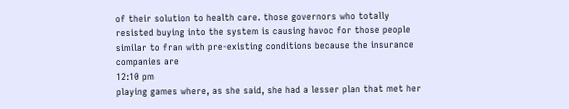of their solution to health care. those governors who totally resisted buying into the system is causing havoc for those people similar to fran with pre-existing conditions because the insurance companies are
12:10 pm
playing games where, as she said, she had a lesser plan that met her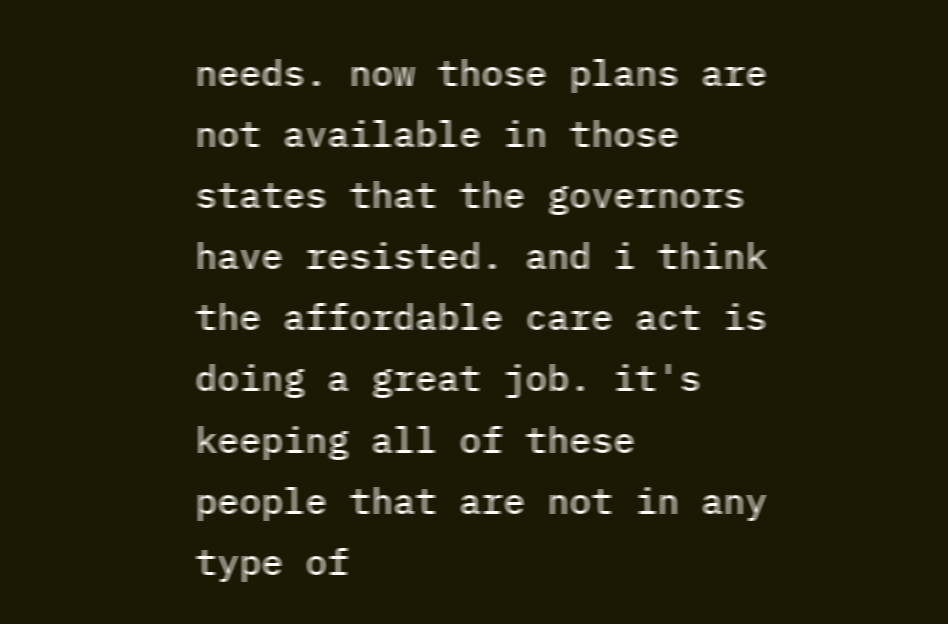needs. now those plans are not available in those states that the governors have resisted. and i think the affordable care act is doing a great job. it's keeping all of these people that are not in any type of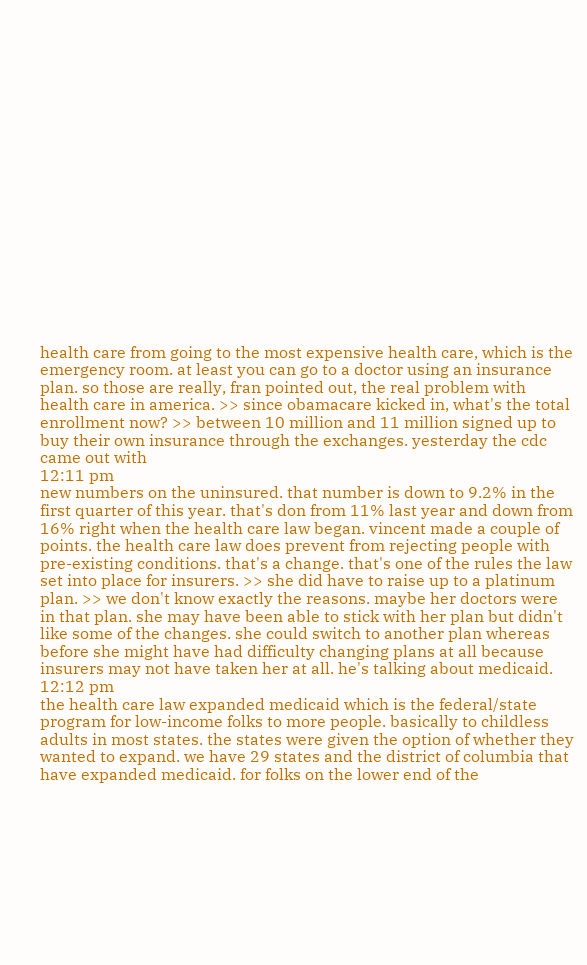health care from going to the most expensive health care, which is the emergency room. at least you can go to a doctor using an insurance plan. so those are really, fran pointed out, the real problem with health care in america. >> since obamacare kicked in, what's the total enrollment now? >> between 10 million and 11 million signed up to buy their own insurance through the exchanges. yesterday the cdc came out with
12:11 pm
new numbers on the uninsured. that number is down to 9.2% in the first quarter of this year. that's don from 11% last year and down from 16% right when the health care law began. vincent made a couple of points. the health care law does prevent from rejecting people with pre-existing conditions. that's a change. that's one of the rules the law set into place for insurers. >> she did have to raise up to a platinum plan. >> we don't know exactly the reasons. maybe her doctors were in that plan. she may have been able to stick with her plan but didn't like some of the changes. she could switch to another plan whereas before she might have had difficulty changing plans at all because insurers may not have taken her at all. he's talking about medicaid.
12:12 pm
the health care law expanded medicaid which is the federal/state program for low-income folks to more people. basically to childless adults in most states. the states were given the option of whether they wanted to expand. we have 29 states and the district of columbia that have expanded medicaid. for folks on the lower end of the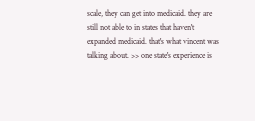scale, they can get into medicaid. they are still not able to in states that haven't expanded medicaid. that's what vincent was talking about. >> one state's experience is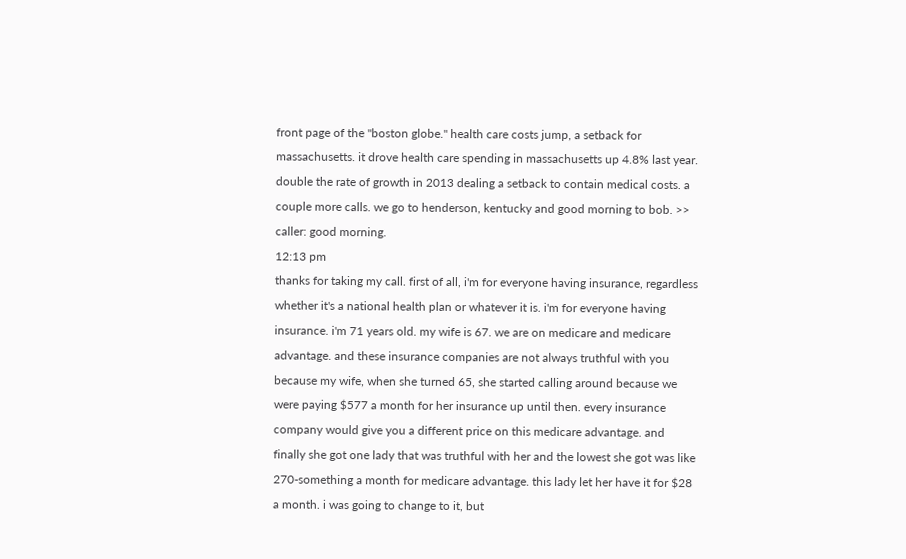front page of the "boston globe." health care costs jump, a setback for massachusetts. it drove health care spending in massachusetts up 4.8% last year. double the rate of growth in 2013 dealing a setback to contain medical costs. a couple more calls. we go to henderson, kentucky and good morning to bob. >> caller: good morning.
12:13 pm
thanks for taking my call. first of all, i'm for everyone having insurance, regardless whether it's a national health plan or whatever it is. i'm for everyone having insurance. i'm 71 years old. my wife is 67. we are on medicare and medicare advantage. and these insurance companies are not always truthful with you because my wife, when she turned 65, she started calling around because we were paying $577 a month for her insurance up until then. every insurance company would give you a different price on this medicare advantage. and finally she got one lady that was truthful with her and the lowest she got was like 270-something a month for medicare advantage. this lady let her have it for $28 a month. i was going to change to it, but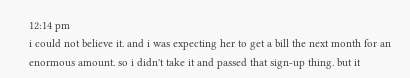12:14 pm
i could not believe it. and i was expecting her to get a bill the next month for an enormous amount. so i didn't take it and passed that sign-up thing. but it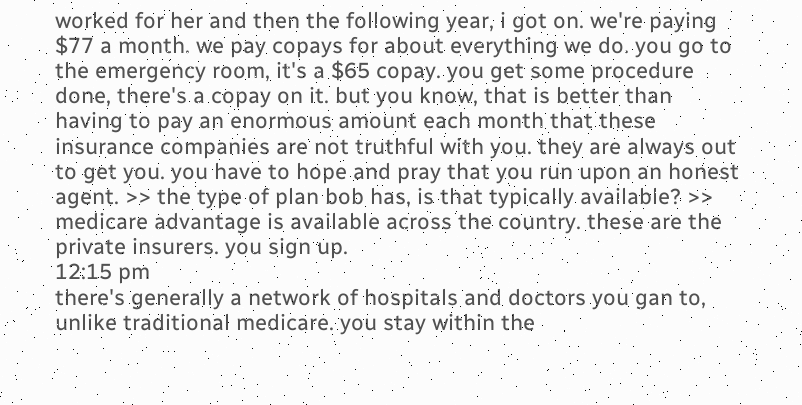worked for her and then the following year, i got on. we're paying $77 a month. we pay copays for about everything we do. you go to the emergency room, it's a $65 copay. you get some procedure done, there's a copay on it. but you know, that is better than having to pay an enormous amount each month that these insurance companies are not truthful with you. they are always out to get you. you have to hope and pray that you run upon an honest agent. >> the type of plan bob has, is that typically available? >> medicare advantage is available across the country. these are the private insurers. you sign up.
12:15 pm
there's generally a network of hospitals and doctors you gan to, unlike traditional medicare. you stay within the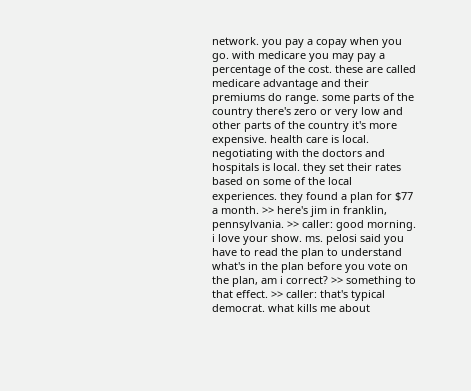network. you pay a copay when you go. with medicare you may pay a percentage of the cost. these are called medicare advantage and their premiums do range. some parts of the country there's zero or very low and other parts of the country it's more expensive. health care is local. negotiating with the doctors and hospitals is local. they set their rates based on some of the local experiences. they found a plan for $77 a month. >> here's jim in franklin, pennsylvania. >> caller: good morning. i love your show. ms. pelosi said you have to read the plan to understand what's in the plan before you vote on the plan, am i correct? >> something to that effect. >> caller: that's typical democrat. what kills me about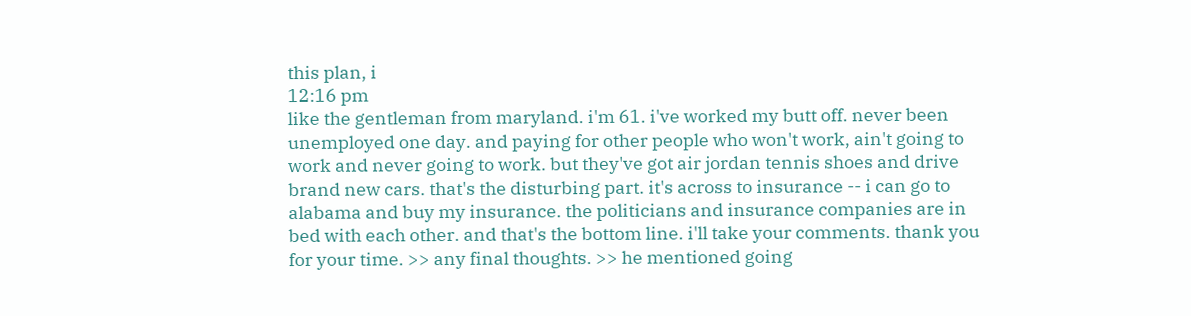this plan, i
12:16 pm
like the gentleman from maryland. i'm 61. i've worked my butt off. never been unemployed one day. and paying for other people who won't work, ain't going to work and never going to work. but they've got air jordan tennis shoes and drive brand new cars. that's the disturbing part. it's across to insurance -- i can go to alabama and buy my insurance. the politicians and insurance companies are in bed with each other. and that's the bottom line. i'll take your comments. thank you for your time. >> any final thoughts. >> he mentioned going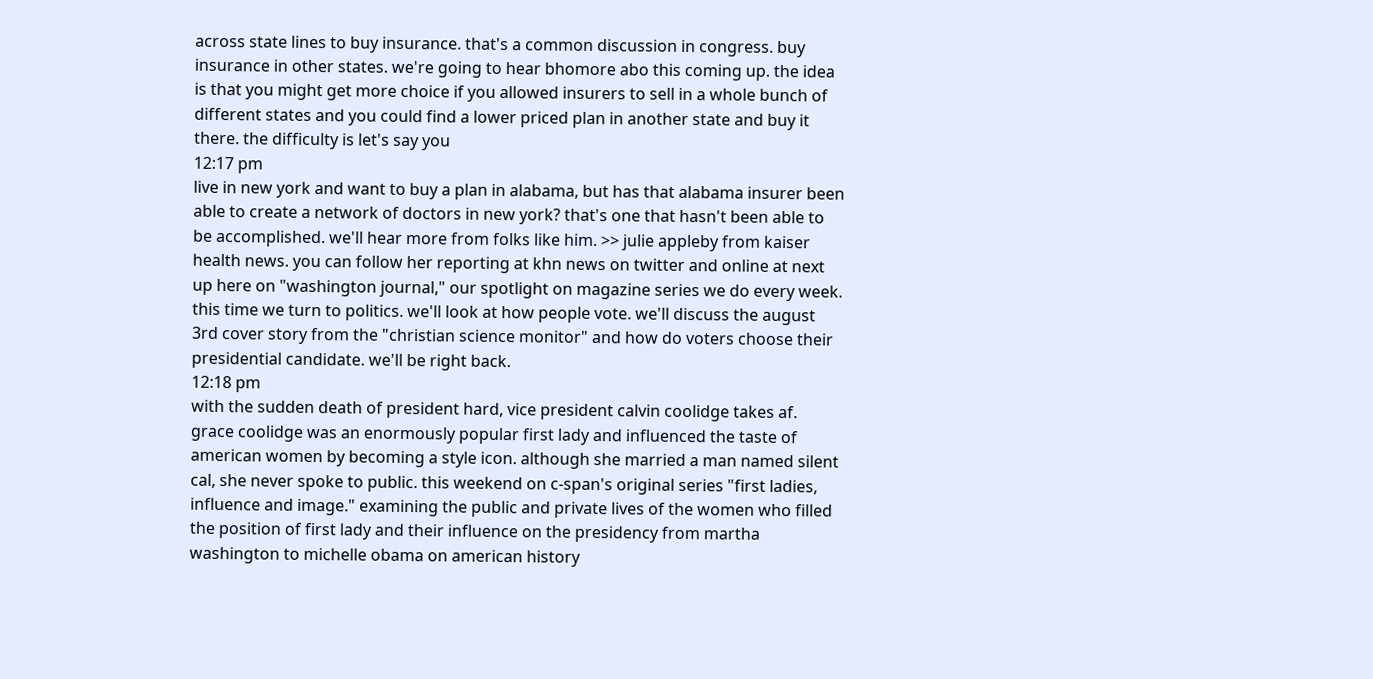across state lines to buy insurance. that's a common discussion in congress. buy insurance in other states. we're going to hear bhomore abo this coming up. the idea is that you might get more choice if you allowed insurers to sell in a whole bunch of different states and you could find a lower priced plan in another state and buy it there. the difficulty is let's say you
12:17 pm
live in new york and want to buy a plan in alabama, but has that alabama insurer been able to create a network of doctors in new york? that's one that hasn't been able to be accomplished. we'll hear more from folks like him. >> julie appleby from kaiser health news. you can follow her reporting at khn news on twitter and online at next up here on "washington journal," our spotlight on magazine series we do every week. this time we turn to politics. we'll look at how people vote. we'll discuss the august 3rd cover story from the "christian science monitor" and how do voters choose their presidential candidate. we'll be right back.
12:18 pm
with the sudden death of president hard, vice president calvin coolidge takes af. grace coolidge was an enormously popular first lady and influenced the taste of american women by becoming a style icon. although she married a man named silent cal, she never spoke to public. this weekend on c-span's original series "first ladies, influence and image." examining the public and private lives of the women who filled the position of first lady and their influence on the presidency from martha washington to michelle obama on american history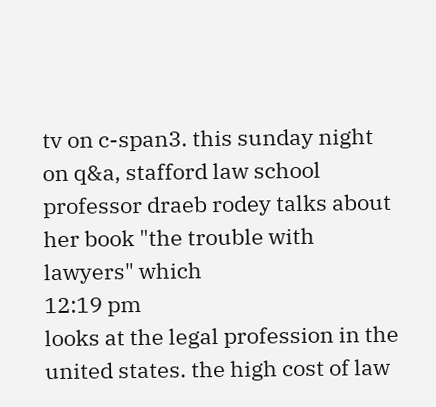tv on c-span3. this sunday night on q&a, stafford law school professor draeb rodey talks about her book "the trouble with lawyers" which
12:19 pm
looks at the legal profession in the united states. the high cost of law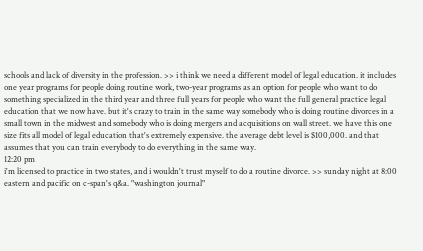schools and lack of diversity in the profession. >> i think we need a different model of legal education. it includes one year programs for people doing routine work, two-year programs as an option for people who want to do something specialized in the third year and three full years for people who want the full general practice legal education that we now have. but it's crazy to train in the same way somebody who is doing routine divorces in a small town in the midwest and somebody who is doing mergers and acquisitions on wall street. we have this one size fits all model of legal education that's extremely expensive. the average debt level is $100,000. and that assumes that you can train everybody to do everything in the same way.
12:20 pm
i'm licensed to practice in two states, and i wouldn't trust myself to do a routine divorce. >> sunday night at 8:00 eastern and pacific on c-span's q&a. "washington journal"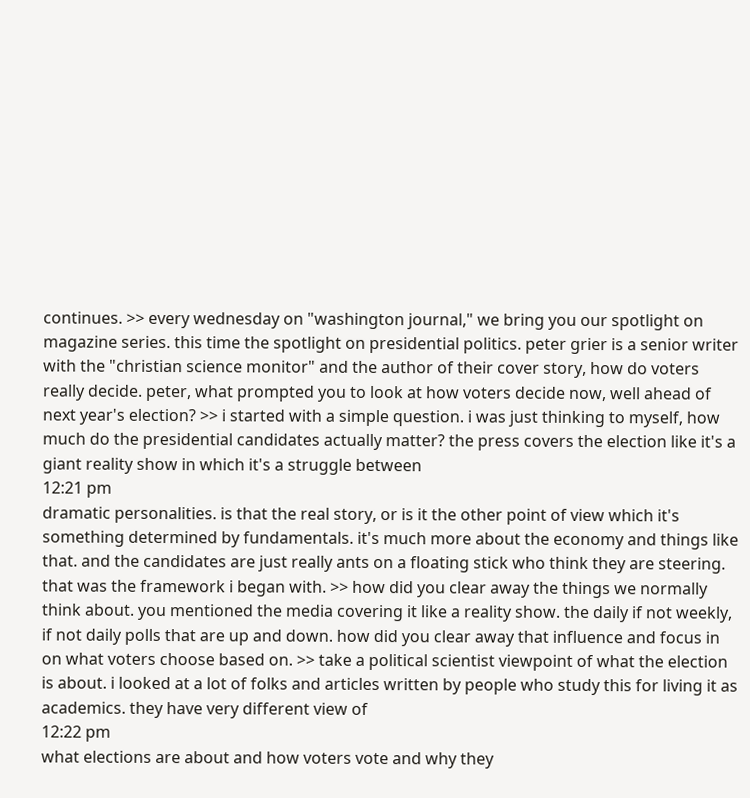continues. >> every wednesday on "washington journal," we bring you our spotlight on magazine series. this time the spotlight on presidential politics. peter grier is a senior writer with the "christian science monitor" and the author of their cover story, how do voters really decide. peter, what prompted you to look at how voters decide now, well ahead of next year's election? >> i started with a simple question. i was just thinking to myself, how much do the presidential candidates actually matter? the press covers the election like it's a giant reality show in which it's a struggle between
12:21 pm
dramatic personalities. is that the real story, or is it the other point of view which it's something determined by fundamentals. it's much more about the economy and things like that. and the candidates are just really ants on a floating stick who think they are steering. that was the framework i began with. >> how did you clear away the things we normally think about. you mentioned the media covering it like a reality show. the daily if not weekly, if not daily polls that are up and down. how did you clear away that influence and focus in on what voters choose based on. >> take a political scientist viewpoint of what the election is about. i looked at a lot of folks and articles written by people who study this for living it as academics. they have very different view of
12:22 pm
what elections are about and how voters vote and why they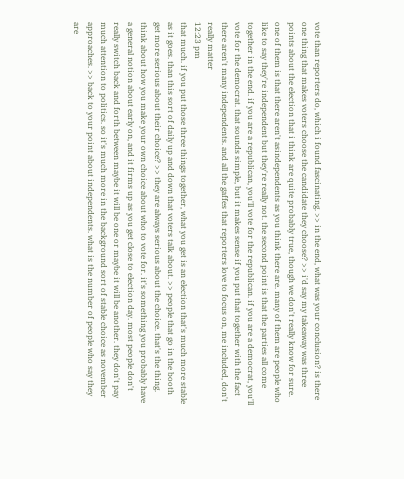vote than reporters do, which i found fascinating. >> in the end, what was your conclusion? is there one thing that makes voters choose the candidate they choose? >> i'd say my takeaway was three points about the election that i think are quite probably true, though we don't really know for sure. one of them is that there aren't asindependents as you think there are. many of them are people who like to say they're independent but they're really not. the second point is that the parties all come together in the end. if you are a republican, you'll vote for the republican. if you are a democrat, you'll vote for the democrat. that sounds simple, but it makes sense if you put that together with the fact there aren't many independents. and all the gaffes that reporters love to focus on, me included, don't really matter
12:23 pm
that much. if you put those three things together, what you get is an election that's much more stable as it goes. than this sort of daily up and down that voters talk about. >> people that go in the booth get more serious about their choice? >> they are always serious about the choice. that's the thing. think about how you make your own choice about who to vote for. it's something you probably have a general notion about early on, and it firms up as you get close to election day. most people don't really switch back and forth between maybe it will be one or maybe it will be another. they don't pay much attention to politics. so it's much more in the background sort of stable choice as november approaches. >> back to your point about independents. what is the number of people who say they are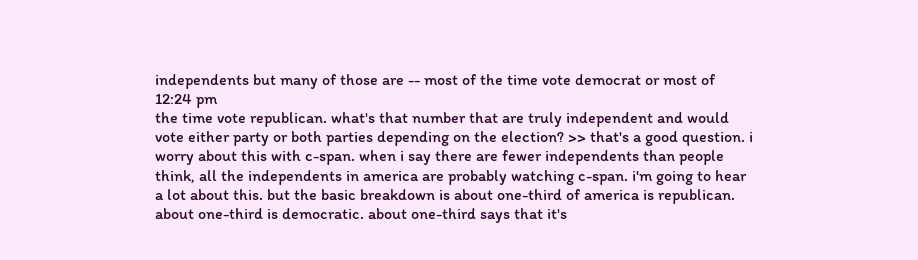independents but many of those are -- most of the time vote democrat or most of
12:24 pm
the time vote republican. what's that number that are truly independent and would vote either party or both parties depending on the election? >> that's a good question. i worry about this with c-span. when i say there are fewer independents than people think, all the independents in america are probably watching c-span. i'm going to hear a lot about this. but the basic breakdown is about one-third of america is republican. about one-third is democratic. about one-third says that it's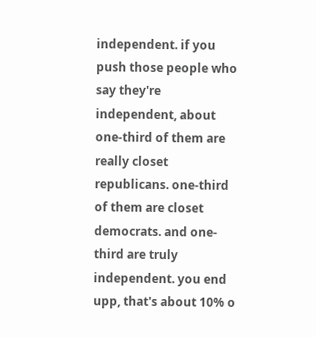independent. if you push those people who say they're independent, about one-third of them are really closet republicans. one-third of them are closet democrats. and one-third are truly independent. you end upp, that's about 10% o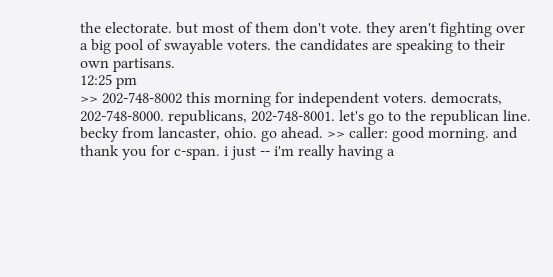the electorate. but most of them don't vote. they aren't fighting over a big pool of swayable voters. the candidates are speaking to their own partisans.
12:25 pm
>> 202-748-8002 this morning for independent voters. democrats, 202-748-8000. republicans, 202-748-8001. let's go to the republican line. becky from lancaster, ohio. go ahead. >> caller: good morning. and thank you for c-span. i just -- i'm really having a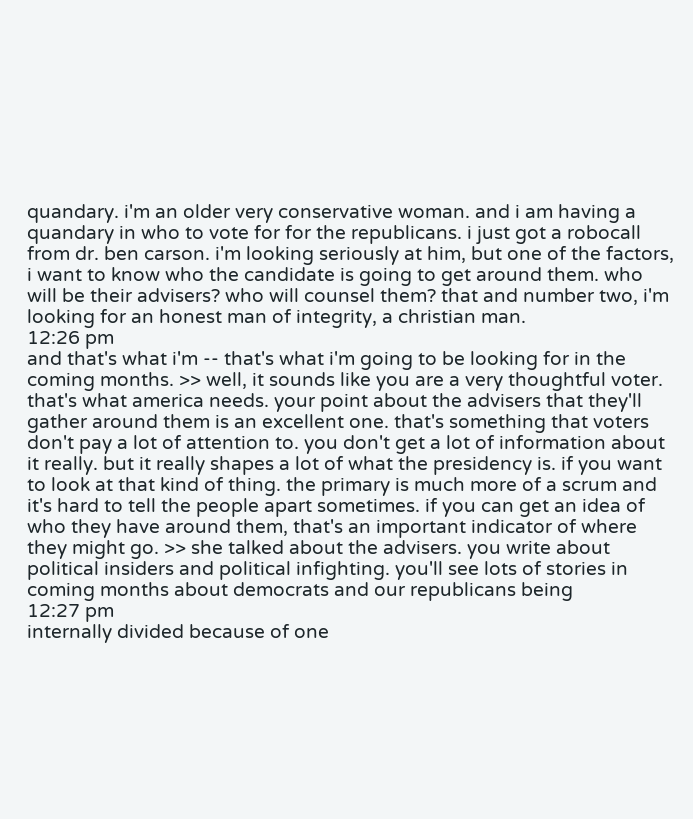quandary. i'm an older very conservative woman. and i am having a quandary in who to vote for for the republicans. i just got a robocall from dr. ben carson. i'm looking seriously at him, but one of the factors, i want to know who the candidate is going to get around them. who will be their advisers? who will counsel them? that and number two, i'm looking for an honest man of integrity, a christian man.
12:26 pm
and that's what i'm -- that's what i'm going to be looking for in the coming months. >> well, it sounds like you are a very thoughtful voter. that's what america needs. your point about the advisers that they'll gather around them is an excellent one. that's something that voters don't pay a lot of attention to. you don't get a lot of information about it really. but it really shapes a lot of what the presidency is. if you want to look at that kind of thing. the primary is much more of a scrum and it's hard to tell the people apart sometimes. if you can get an idea of who they have around them, that's an important indicator of where they might go. >> she talked about the advisers. you write about political insiders and political infighting. you'll see lots of stories in coming months about democrats and our republicans being
12:27 pm
internally divided because of one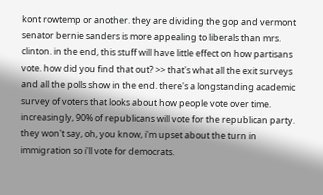kont rowtemp or another. they are dividing the gop and vermont senator bernie sanders is more appealing to liberals than mrs. clinton. in the end, this stuff will have little effect on how partisans vote. how did you find that out? >> that's what all the exit surveys and all the polls show in the end. there's a longstanding academic survey of voters that looks about how people vote over time. increasingly, 90% of republicans will vote for the republican party. they won't say, oh, you know, i'm upset about the turn in immigration so i'll vote for democrats.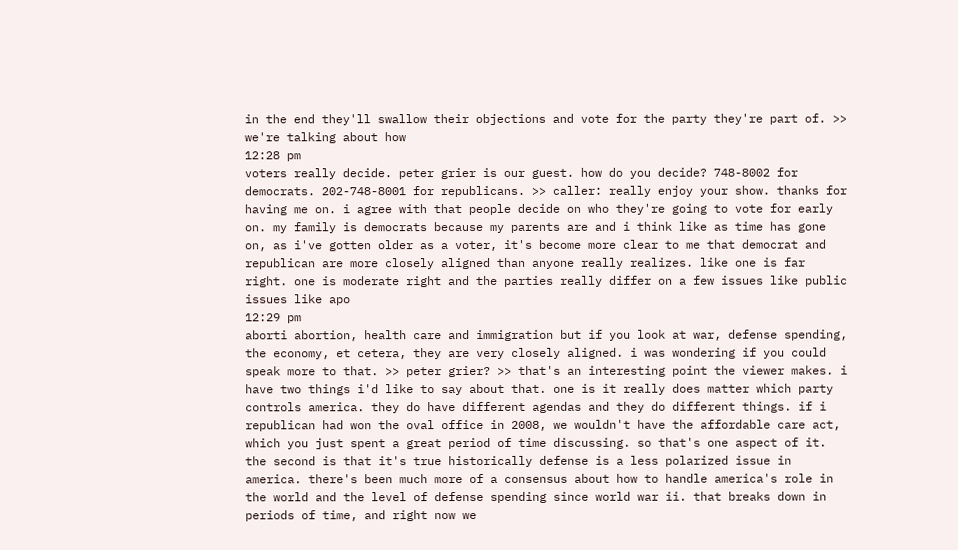in the end they'll swallow their objections and vote for the party they're part of. >> we're talking about how
12:28 pm
voters really decide. peter grier is our guest. how do you decide? 748-8002 for democrats. 202-748-8001 for republicans. >> caller: really enjoy your show. thanks for having me on. i agree with that people decide on who they're going to vote for early on. my family is democrats because my parents are and i think like as time has gone on, as i've gotten older as a voter, it's become more clear to me that democrat and republican are more closely aligned than anyone really realizes. like one is far right. one is moderate right and the parties really differ on a few issues like public issues like apo
12:29 pm
aborti abortion, health care and immigration but if you look at war, defense spending, the economy, et cetera, they are very closely aligned. i was wondering if you could speak more to that. >> peter grier? >> that's an interesting point the viewer makes. i have two things i'd like to say about that. one is it really does matter which party controls america. they do have different agendas and they do different things. if i republican had won the oval office in 2008, we wouldn't have the affordable care act, which you just spent a great period of time discussing. so that's one aspect of it. the second is that it's true historically defense is a less polarized issue in america. there's been much more of a consensus about how to handle america's role in the world and the level of defense spending since world war ii. that breaks down in periods of time, and right now we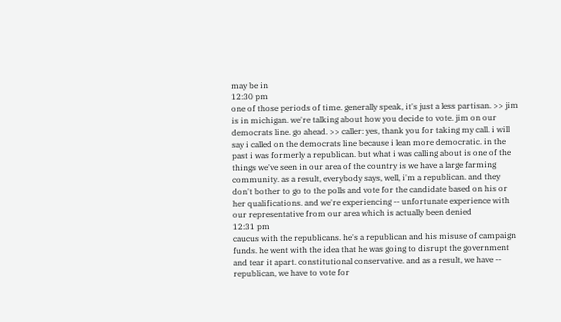may be in
12:30 pm
one of those periods of time. generally speak, it's just a less partisan. >> jim is in michigan. we're talking about how you decide to vote. jim on our democrats line. go ahead. >> caller: yes, thank you for taking my call. i will say i called on the democrats line because i lean more democratic. in the past i was formerly a republican. but what i was calling about is one of the things we've seen in our area of the country is we have a large farming community. as a result, everybody says, well, i'm a republican. and they don't bother to go to the polls and vote for the candidate based on his or her qualifications. and we're experiencing -- unfortunate experience with our representative from our area which is actually been denied
12:31 pm
caucus with the republicans. he's a republican and his misuse of campaign funds. he went with the idea that he was going to disrupt the government and tear it apart. constitutional conservative. and as a result, we have -- republican, we have to vote for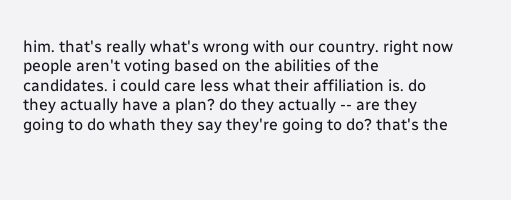him. that's really what's wrong with our country. right now people aren't voting based on the abilities of the candidates. i could care less what their affiliation is. do they actually have a plan? do they actually -- are they going to do whath they say they're going to do? that's the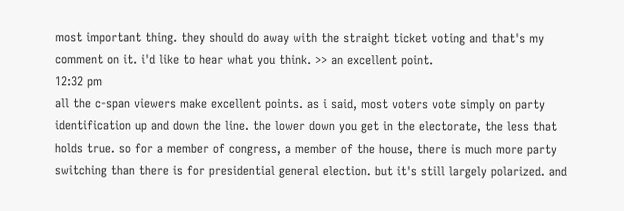most important thing. they should do away with the straight ticket voting and that's my comment on it. i'd like to hear what you think. >> an excellent point.
12:32 pm
all the c-span viewers make excellent points. as i said, most voters vote simply on party identification up and down the line. the lower down you get in the electorate, the less that holds true. so for a member of congress, a member of the house, there is much more party switching than there is for presidential general election. but it's still largely polarized. and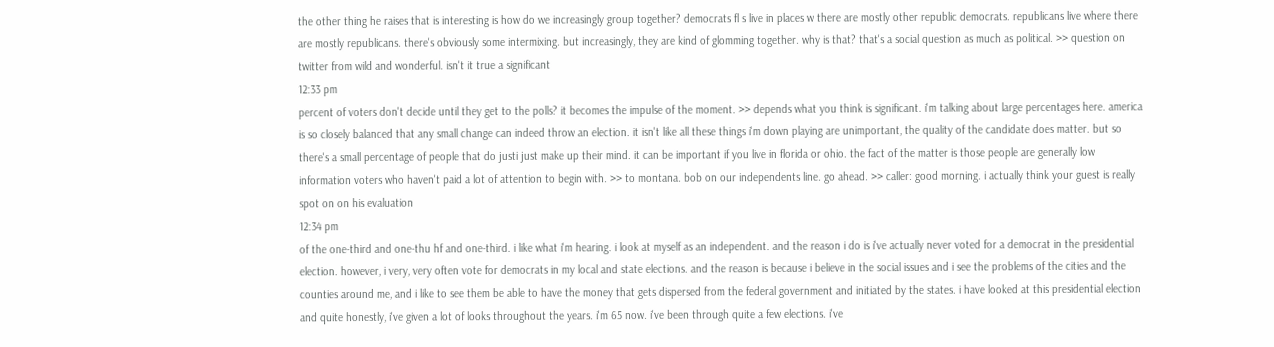the other thing he raises that is interesting is how do we increasingly group together? democrats fl s live in places w there are mostly other republic democrats. republicans live where there are mostly republicans. there's obviously some intermixing. but increasingly, they are kind of glomming together. why is that? that's a social question as much as political. >> question on twitter from wild and wonderful. isn't it true a significant
12:33 pm
percent of voters don't decide until they get to the polls? it becomes the impulse of the moment. >> depends what you think is significant. i'm talking about large percentages here. america is so closely balanced that any small change can indeed throw an election. it isn't like all these things i'm down playing are unimportant, the quality of the candidate does matter. but so there's a small percentage of people that do justi just make up their mind. it can be important if you live in florida or ohio. the fact of the matter is those people are generally low information voters who haven't paid a lot of attention to begin with. >> to montana. bob on our independents line. go ahead. >> caller: good morning. i actually think your guest is really spot on on his evaluation
12:34 pm
of the one-third and one-thu hf and one-third. i like what i'm hearing. i look at myself as an independent. and the reason i do is i've actually never voted for a democrat in the presidential election. however, i very, very often vote for democrats in my local and state elections. and the reason is because i believe in the social issues and i see the problems of the cities and the counties around me, and i like to see them be able to have the money that gets dispersed from the federal government and initiated by the states. i have looked at this presidential election and quite honestly, i've given a lot of looks throughout the years. i'm 65 now. i've been through quite a few elections. i've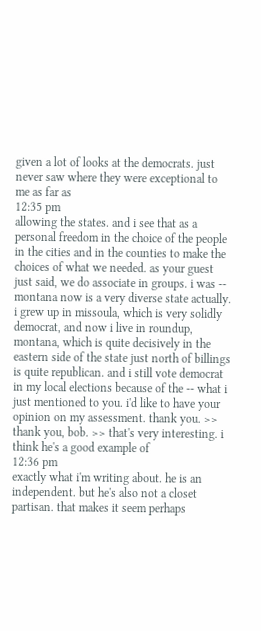given a lot of looks at the democrats. just never saw where they were exceptional to me as far as
12:35 pm
allowing the states. and i see that as a personal freedom in the choice of the people in the cities and in the counties to make the choices of what we needed. as your guest just said, we do associate in groups. i was -- montana now is a very diverse state actually. i grew up in missoula, which is very solidly democrat, and now i live in roundup, montana, which is quite decisively in the eastern side of the state just north of billings is quite republican. and i still vote democrat in my local elections because of the -- what i just mentioned to you. i'd like to have your opinion on my assessment. thank you. >> thank you, bob. >> that's very interesting. i think he's a good example of
12:36 pm
exactly what i'm writing about. he is an independent. but he's also not a closet partisan. that makes it seem perhaps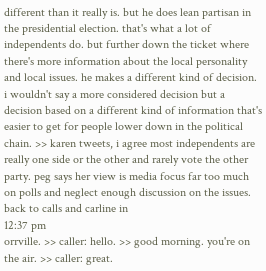different than it really is. but he does lean partisan in the presidential election. that's what a lot of independents do. but further down the ticket where there's more information about the local personality and local issues. he makes a different kind of decision. i wouldn't say a more considered decision but a decision based on a different kind of information that's easier to get for people lower down in the political chain. >> karen tweets, i agree most independents are really one side or the other and rarely vote the other party. peg says her view is media focus far too much on polls and neglect enough discussion on the issues. back to calls and carline in
12:37 pm
orrville. >> caller: hello. >> good morning. you're on the air. >> caller: great.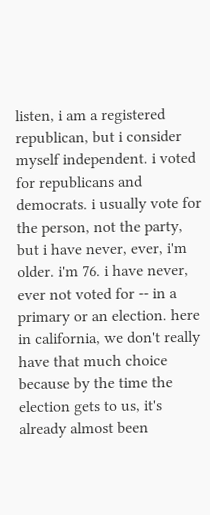listen, i am a registered republican, but i consider myself independent. i voted for republicans and democrats. i usually vote for the person, not the party, but i have never, ever, i'm older. i'm 76. i have never, ever not voted for -- in a primary or an election. here in california, we don't really have that much choice because by the time the election gets to us, it's already almost been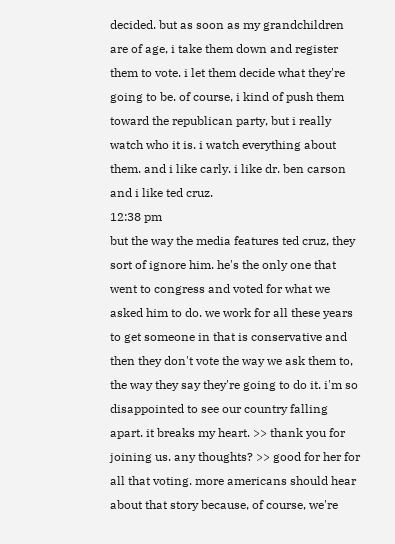decided. but as soon as my grandchildren are of age, i take them down and register them to vote. i let them decide what they're going to be. of course, i kind of push them toward the republican party, but i really watch who it is. i watch everything about them. and i like carly. i like dr. ben carson and i like ted cruz.
12:38 pm
but the way the media features ted cruz, they sort of ignore him. he's the only one that went to congress and voted for what we asked him to do. we work for all these years to get someone in that is conservative and then they don't vote the way we ask them to, the way they say they're going to do it. i'm so disappointed to see our country falling apart. it breaks my heart. >> thank you for joining us. any thoughts? >> good for her for all that voting. more americans should hear about that story because, of course, we're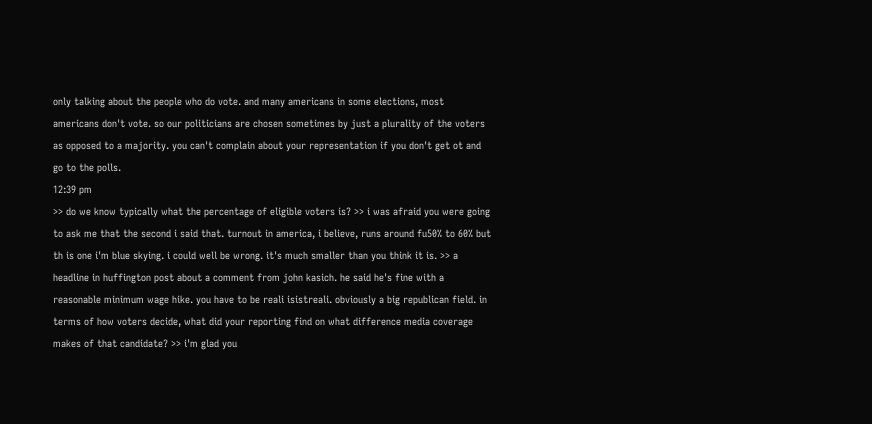only talking about the people who do vote. and many americans in some elections, most americans don't vote. so our politicians are chosen sometimes by just a plurality of the voters as opposed to a majority. you can't complain about your representation if you don't get ot and go to the polls.
12:39 pm
>> do we know typically what the percentage of eligible voters is? >> i was afraid you were going to ask me that the second i said that. turnout in america, i believe, runs around fu50% to 60% but th is one i'm blue skying. i could well be wrong. it's much smaller than you think it is. >> a headline in huffington post about a comment from john kasich. he said he's fine with a reasonable minimum wage hike. you have to be reali isistreali. obviously a big republican field. in terms of how voters decide, what did your reporting find on what difference media coverage makes of that candidate? >> i'm glad you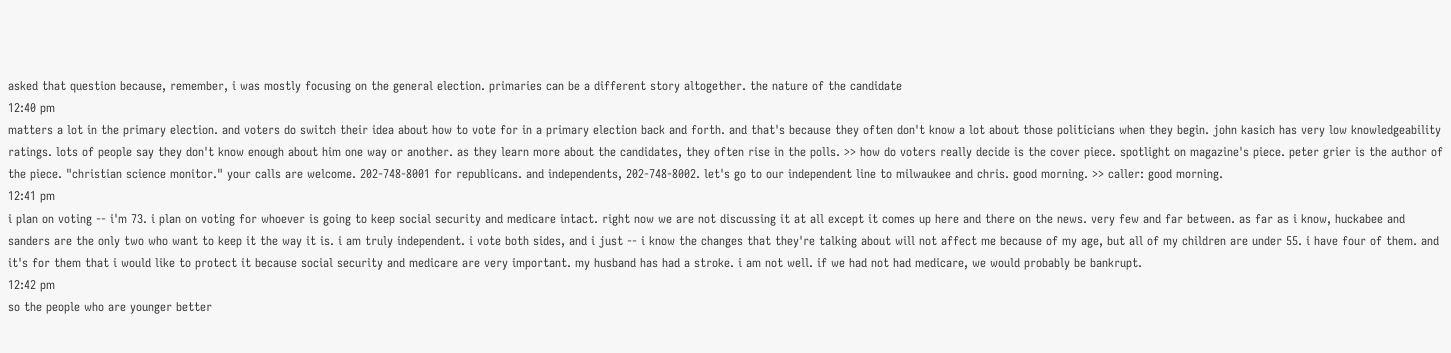asked that question because, remember, i was mostly focusing on the general election. primaries can be a different story altogether. the nature of the candidate
12:40 pm
matters a lot in the primary election. and voters do switch their idea about how to vote for in a primary election back and forth. and that's because they often don't know a lot about those politicians when they begin. john kasich has very low knowledgeability ratings. lots of people say they don't know enough about him one way or another. as they learn more about the candidates, they often rise in the polls. >> how do voters really decide is the cover piece. spotlight on magazine's piece. peter grier is the author of the piece. "christian science monitor." your calls are welcome. 202-748-8001 for republicans. and independents, 202-748-8002. let's go to our independent line to milwaukee and chris. good morning. >> caller: good morning.
12:41 pm
i plan on voting -- i'm 73. i plan on voting for whoever is going to keep social security and medicare intact. right now we are not discussing it at all except it comes up here and there on the news. very few and far between. as far as i know, huckabee and sanders are the only two who want to keep it the way it is. i am truly independent. i vote both sides, and i just -- i know the changes that they're talking about will not affect me because of my age, but all of my children are under 55. i have four of them. and it's for them that i would like to protect it because social security and medicare are very important. my husband has had a stroke. i am not well. if we had not had medicare, we would probably be bankrupt.
12:42 pm
so the people who are younger better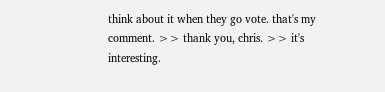think about it when they go vote. that's my comment. >> thank you, chris. >> it's interesting.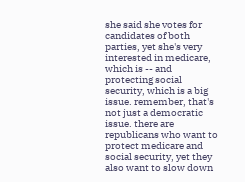she said she votes for candidates of both parties, yet she's very interested in medicare, which is -- and protecting social security, which is a big issue. remember, that's not just a democratic issue. there are republicans who want to protect medicare and social security, yet they also want to slow down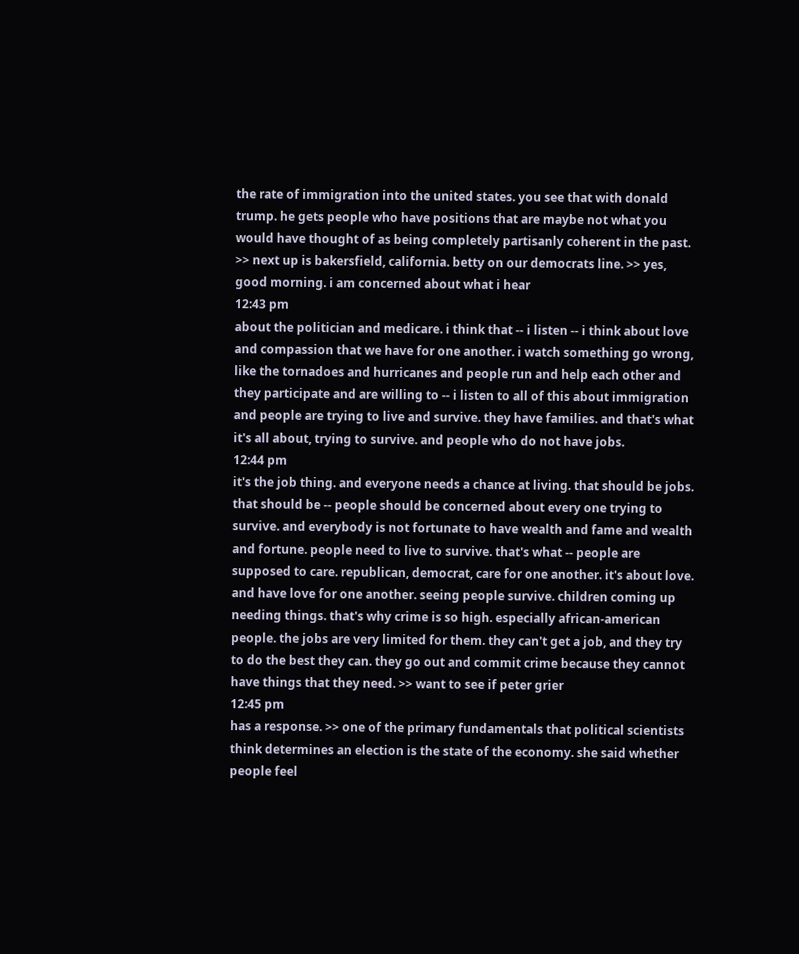the rate of immigration into the united states. you see that with donald trump. he gets people who have positions that are maybe not what you would have thought of as being completely partisanly coherent in the past. >> next up is bakersfield, california. betty on our democrats line. >> yes, good morning. i am concerned about what i hear
12:43 pm
about the politician and medicare. i think that -- i listen -- i think about love and compassion that we have for one another. i watch something go wrong, like the tornadoes and hurricanes and people run and help each other and they participate and are willing to -- i listen to all of this about immigration and people are trying to live and survive. they have families. and that's what it's all about, trying to survive. and people who do not have jobs.
12:44 pm
it's the job thing. and everyone needs a chance at living. that should be jobs. that should be -- people should be concerned about every one trying to survive. and everybody is not fortunate to have wealth and fame and wealth and fortune. people need to live to survive. that's what -- people are supposed to care. republican, democrat, care for one another. it's about love. and have love for one another. seeing people survive. children coming up needing things. that's why crime is so high. especially african-american people. the jobs are very limited for them. they can't get a job, and they try to do the best they can. they go out and commit crime because they cannot have things that they need. >> want to see if peter grier
12:45 pm
has a response. >> one of the primary fundamentals that political scientists think determines an election is the state of the economy. she said whether people feel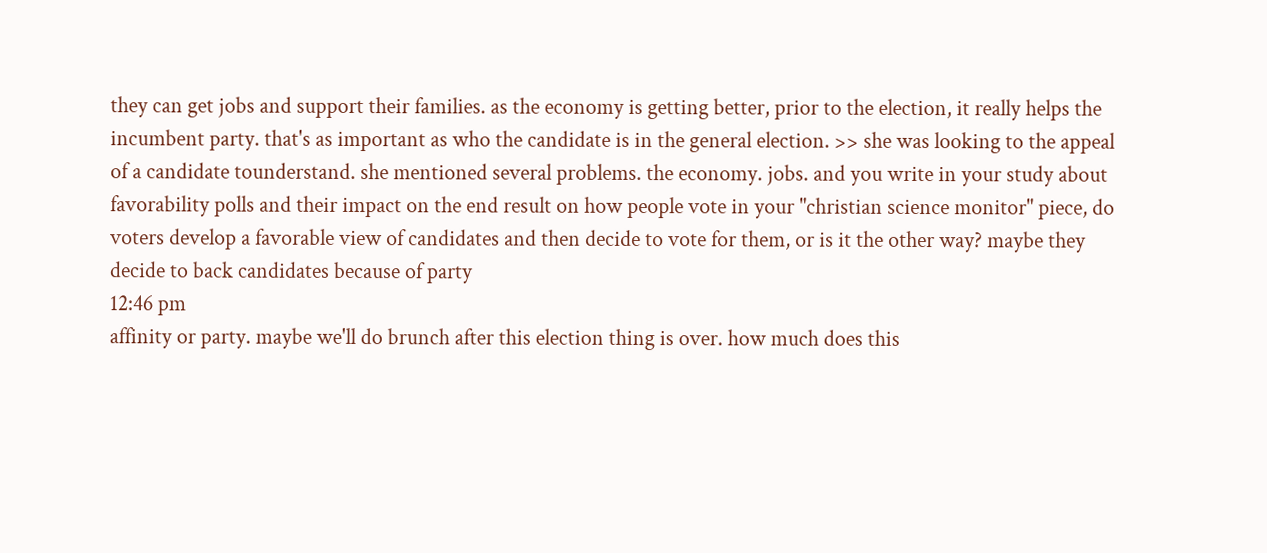they can get jobs and support their families. as the economy is getting better, prior to the election, it really helps the incumbent party. that's as important as who the candidate is in the general election. >> she was looking to the appeal of a candidate tounderstand. she mentioned several problems. the economy. jobs. and you write in your study about favorability polls and their impact on the end result on how people vote in your "christian science monitor" piece, do voters develop a favorable view of candidates and then decide to vote for them, or is it the other way? maybe they decide to back candidates because of party
12:46 pm
affinity or party. maybe we'll do brunch after this election thing is over. how much does this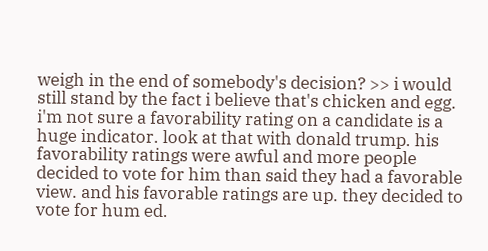weigh in the end of somebody's decision? >> i would still stand by the fact i believe that's chicken and egg. i'm not sure a favorability rating on a candidate is a huge indicator. look at that with donald trump. his favorability ratings were awful and more people decided to vote for him than said they had a favorable view. and his favorable ratings are up. they decided to vote for hum ed.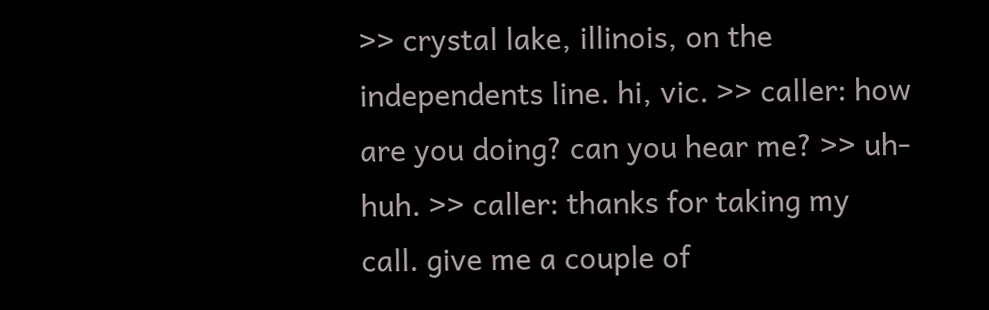>> crystal lake, illinois, on the independents line. hi, vic. >> caller: how are you doing? can you hear me? >> uh-huh. >> caller: thanks for taking my call. give me a couple of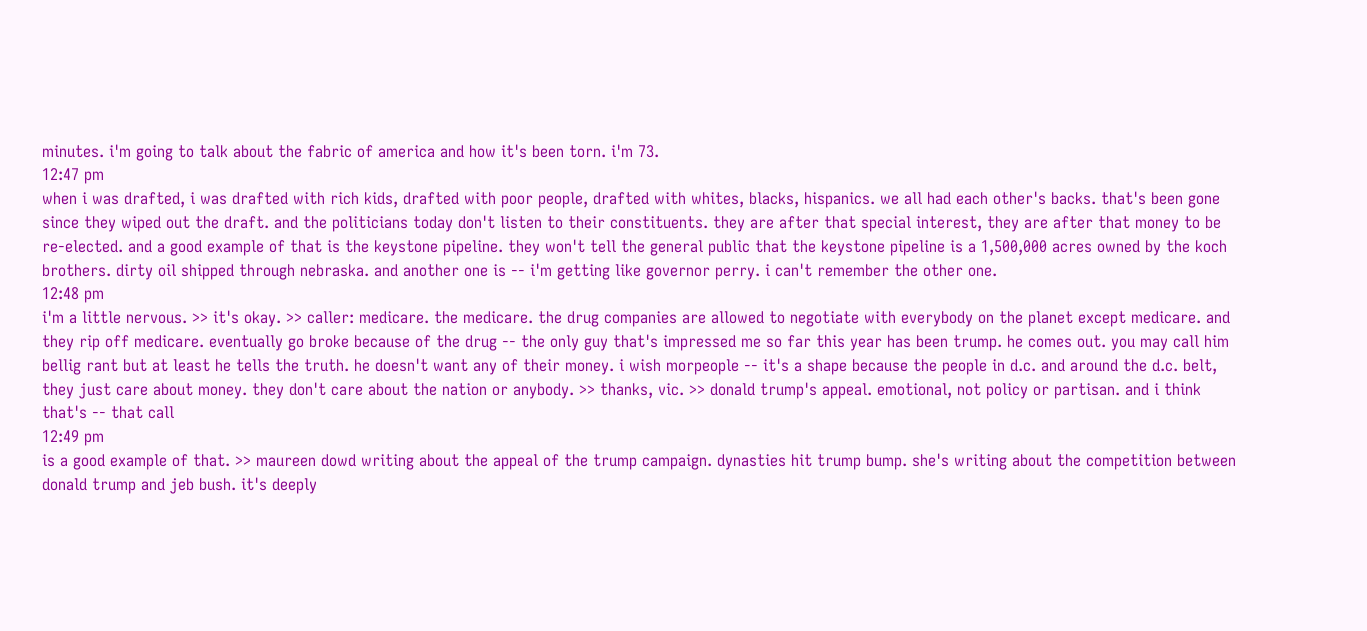minutes. i'm going to talk about the fabric of america and how it's been torn. i'm 73.
12:47 pm
when i was drafted, i was drafted with rich kids, drafted with poor people, drafted with whites, blacks, hispanics. we all had each other's backs. that's been gone since they wiped out the draft. and the politicians today don't listen to their constituents. they are after that special interest, they are after that money to be re-elected. and a good example of that is the keystone pipeline. they won't tell the general public that the keystone pipeline is a 1,500,000 acres owned by the koch brothers. dirty oil shipped through nebraska. and another one is -- i'm getting like governor perry. i can't remember the other one.
12:48 pm
i'm a little nervous. >> it's okay. >> caller: medicare. the medicare. the drug companies are allowed to negotiate with everybody on the planet except medicare. and they rip off medicare. eventually go broke because of the drug -- the only guy that's impressed me so far this year has been trump. he comes out. you may call him bellig rant but at least he tells the truth. he doesn't want any of their money. i wish morpeople -- it's a shape because the people in d.c. and around the d.c. belt, they just care about money. they don't care about the nation or anybody. >> thanks, vic. >> donald trump's appeal. emotional, not policy or partisan. and i think that's -- that call
12:49 pm
is a good example of that. >> maureen dowd writing about the appeal of the trump campaign. dynasties hit trump bump. she's writing about the competition between donald trump and jeb bush. it's deeply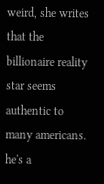weird, she writes that the billionaire reality star seems authentic to many americans. he's a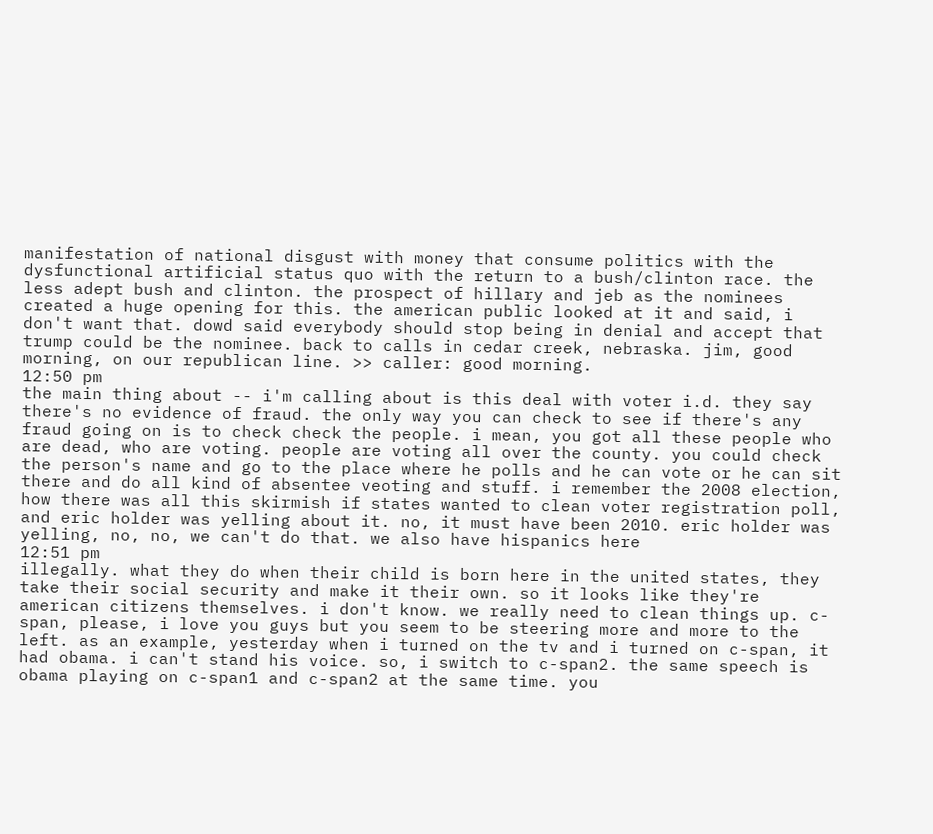manifestation of national disgust with money that consume politics with the dysfunctional artificial status quo with the return to a bush/clinton race. the less adept bush and clinton. the prospect of hillary and jeb as the nominees created a huge opening for this. the american public looked at it and said, i don't want that. dowd said everybody should stop being in denial and accept that trump could be the nominee. back to calls in cedar creek, nebraska. jim, good morning, on our republican line. >> caller: good morning.
12:50 pm
the main thing about -- i'm calling about is this deal with voter i.d. they say there's no evidence of fraud. the only way you can check to see if there's any fraud going on is to check check the people. i mean, you got all these people who are dead, who are voting. people are voting all over the county. you could check the person's name and go to the place where he polls and he can vote or he can sit there and do all kind of absentee veoting and stuff. i remember the 2008 election, how there was all this skirmish if states wanted to clean voter registration poll, and eric holder was yelling about it. no, it must have been 2010. eric holder was yelling, no, no, we can't do that. we also have hispanics here
12:51 pm
illegally. what they do when their child is born here in the united states, they take their social security and make it their own. so it looks like they're american citizens themselves. i don't know. we really need to clean things up. c-span, please, i love you guys but you seem to be steering more and more to the left. as an example, yesterday when i turned on the tv and i turned on c-span, it had obama. i can't stand his voice. so, i switch to c-span2. the same speech is obama playing on c-span1 and c-span2 at the same time. you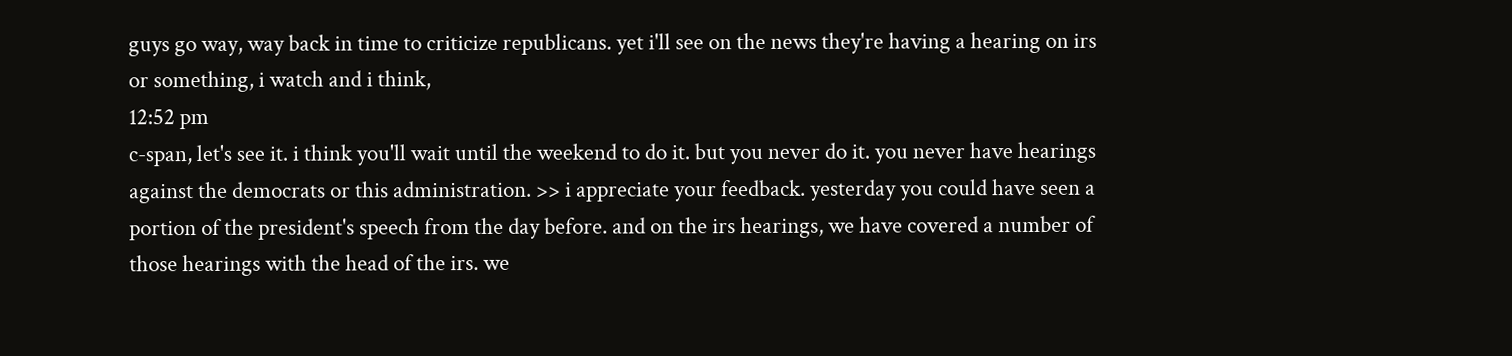guys go way, way back in time to criticize republicans. yet i'll see on the news they're having a hearing on irs or something, i watch and i think,
12:52 pm
c-span, let's see it. i think you'll wait until the weekend to do it. but you never do it. you never have hearings against the democrats or this administration. >> i appreciate your feedback. yesterday you could have seen a portion of the president's speech from the day before. and on the irs hearings, we have covered a number of those hearings with the head of the irs. we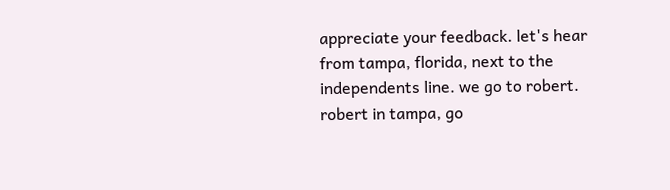appreciate your feedback. let's hear from tampa, florida, next to the independents line. we go to robert. robert in tampa, go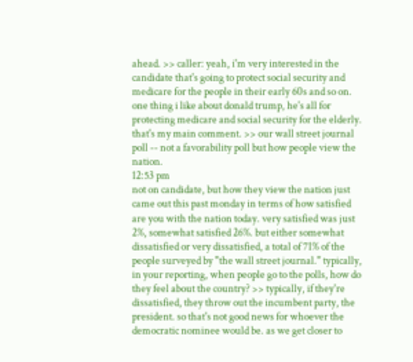ahead. >> caller: yeah, i'm very interested in the candidate that's going to protect social security and medicare for the people in their early 60s and so on. one thing i like about donald trump, he's all for protecting medicare and social security for the elderly. that's my main comment. >> our wall street journal poll -- not a favorability poll but how people view the nation.
12:53 pm
not on candidate, but how they view the nation just came out this past monday in terms of how satisfied are you with the nation today. very satisfied was just 2%, somewhat satisfied 26%. but either somewhat dissatisfied or very dissatisfied, a total of 71% of the people surveyed by "the wall street journal." typically, in your reporting, when people go to the polls, how do they feel about the country? >> typically, if they're dissatisfied, they throw out the incumbent party, the president. so that's not good news for whoever the democratic nominee would be. as we get closer to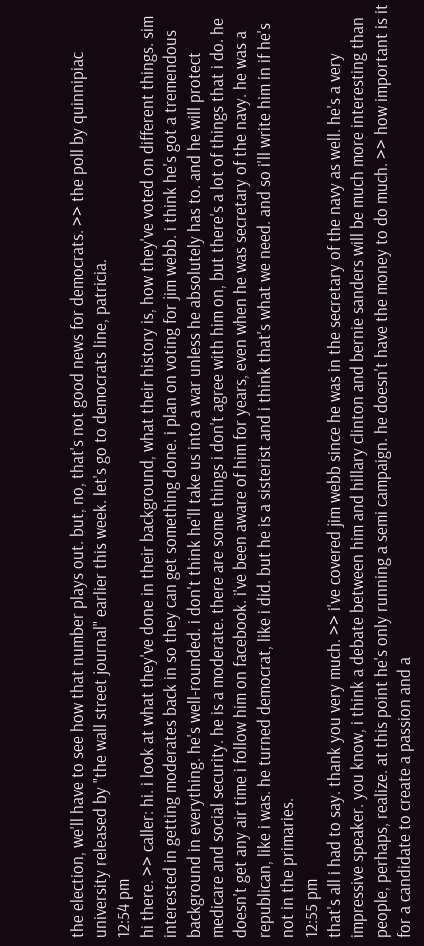the election, we'll have to see how that number plays out. but, no, that's not good news for democrats. >> the poll by quinnipiac university released by "the wall street journal" earlier this week. let's go to democrats line, patricia.
12:54 pm
hi there. >> caller: hi. i look at what they've done in their background, what their history is, how they've voted on different things. sim interested in getting moderates back in so they can get something done. i plan on voting for jim webb. i think he's got a tremendous background in everything. he's well-rounded. i don't think he'll take us into a war unless he absolutely has to. and he will protect medicare and social security. he is a moderate. there are some things i don't agree with him on, but there's a lot of things that i do. he doesn't get any air time i follow him on facebook. i've been aware of him for years, even when he was secretary of the navy. he was a republican, like i was. he turned democrat, like i did. but he is a sisterist and i think that's what we need. and so i'll write him in if he's not in the primaries.
12:55 pm
that's all i had to say. thank you very much. >> i've covered jim webb since he was in the secretary of the navy as well. he's a very impressive speaker. you know, i think a debate between him and hillary clinton and bernie sanders will be much more interesting than people, perhaps, realize. at this point he's only running a semi campaign. he doesn't have the money to do much. >> how important is it for a candidate to create a passion and a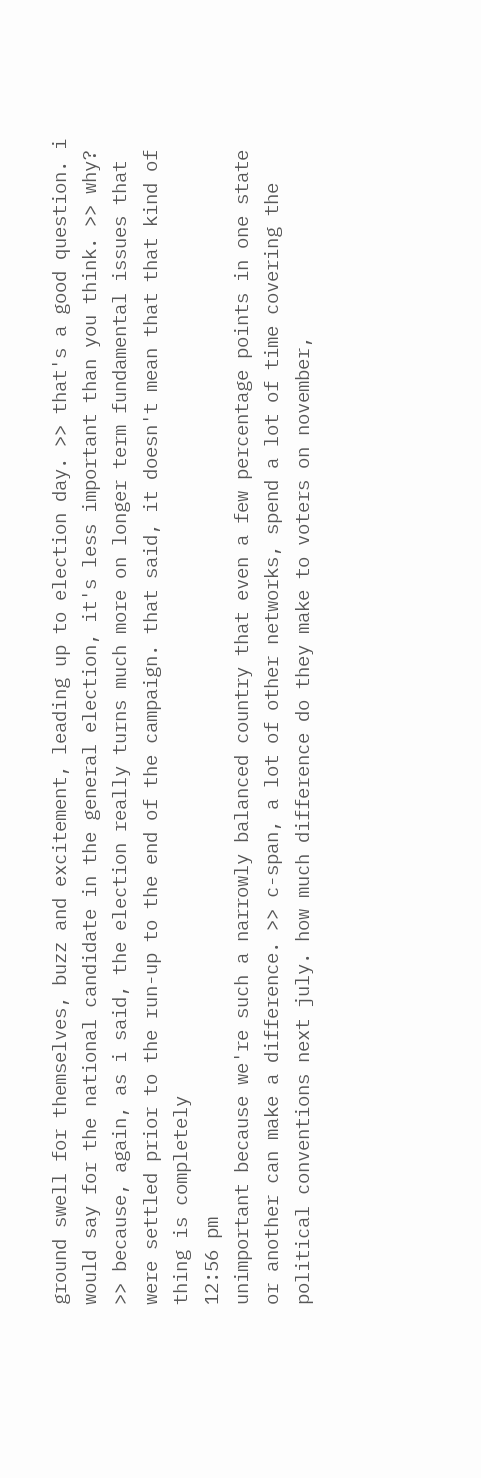ground swell for themselves, buzz and excitement, leading up to election day. >> that's a good question. i would say for the national candidate in the general election, it's less important than you think. >> why? >> because, again, as i said, the election really turns much more on longer term fundamental issues that were settled prior to the run-up to the end of the campaign. that said, it doesn't mean that that kind of thing is completely
12:56 pm
unimportant because we're such a narrowly balanced country that even a few percentage points in one state or another can make a difference. >> c-span, a lot of other networks, spend a lot of time covering the political conventions next july. how much difference do they make to voters on november,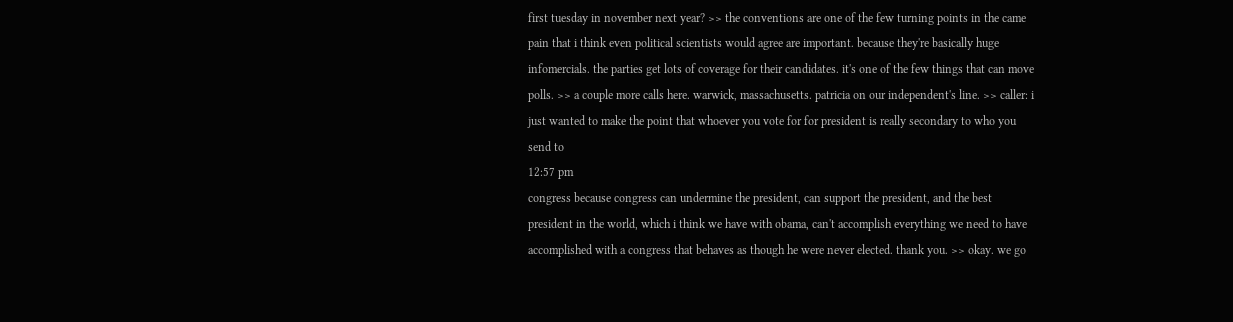first tuesday in november next year? >> the conventions are one of the few turning points in the came pain that i think even political scientists would agree are important. because they're basically huge infomercials. the parties get lots of coverage for their candidates. it's one of the few things that can move polls. >> a couple more calls here. warwick, massachusetts. patricia on our independent's line. >> caller: i just wanted to make the point that whoever you vote for for president is really secondary to who you send to
12:57 pm
congress because congress can undermine the president, can support the president, and the best president in the world, which i think we have with obama, can't accomplish everything we need to have accomplished with a congress that behaves as though he were never elected. thank you. >> okay. we go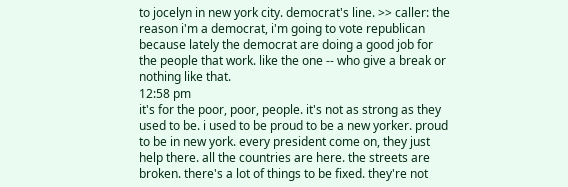to jocelyn in new york city. democrat's line. >> caller: the reason i'm a democrat, i'm going to vote republican because lately the democrat are doing a good job for the people that work. like the one -- who give a break or nothing like that.
12:58 pm
it's for the poor, poor, people. it's not as strong as they used to be. i used to be proud to be a new yorker. proud to be in new york. every president come on, they just help there. all the countries are here. the streets are broken. there's a lot of things to be fixed. they're not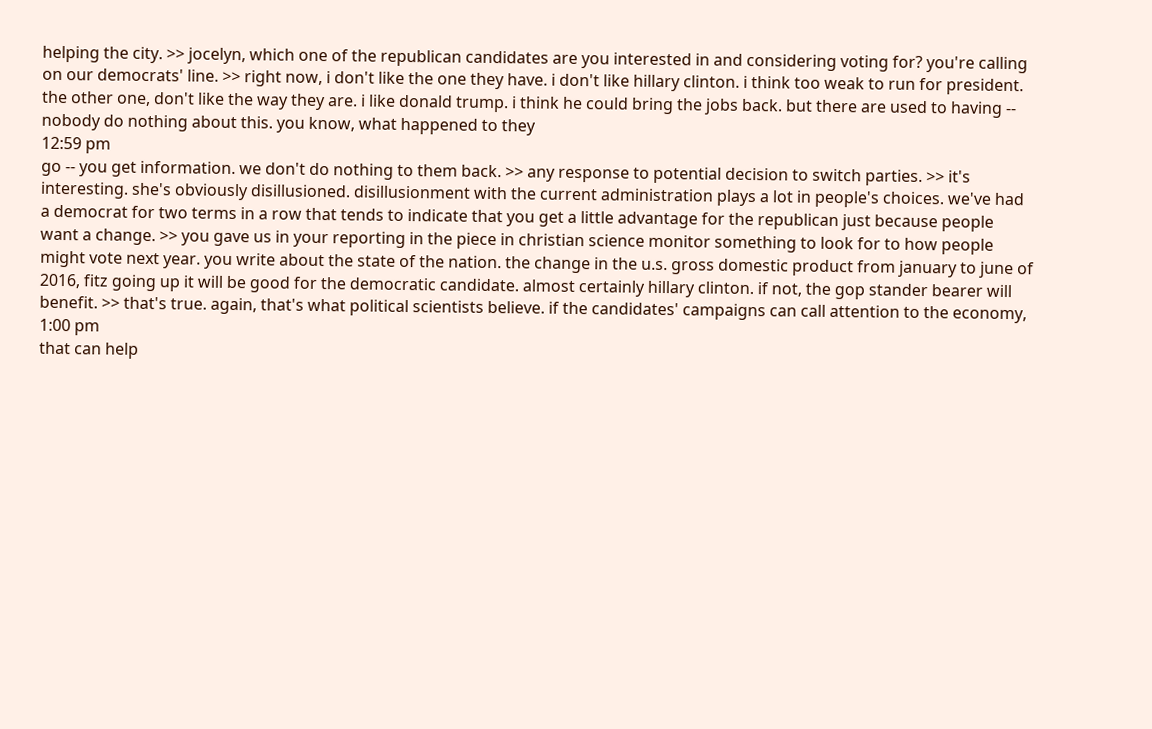helping the city. >> jocelyn, which one of the republican candidates are you interested in and considering voting for? you're calling on our democrats' line. >> right now, i don't like the one they have. i don't like hillary clinton. i think too weak to run for president. the other one, don't like the way they are. i like donald trump. i think he could bring the jobs back. but there are used to having -- nobody do nothing about this. you know, what happened to they
12:59 pm
go -- you get information. we don't do nothing to them back. >> any response to potential decision to switch parties. >> it's interesting. she's obviously disillusioned. disillusionment with the current administration plays a lot in people's choices. we've had a democrat for two terms in a row that tends to indicate that you get a little advantage for the republican just because people want a change. >> you gave us in your reporting in the piece in christian science monitor something to look for to how people might vote next year. you write about the state of the nation. the change in the u.s. gross domestic product from january to june of 2016, fitz going up it will be good for the democratic candidate. almost certainly hillary clinton. if not, the gop stander bearer will benefit. >> that's true. again, that's what political scientists believe. if the candidates' campaigns can call attention to the economy,
1:00 pm
that can help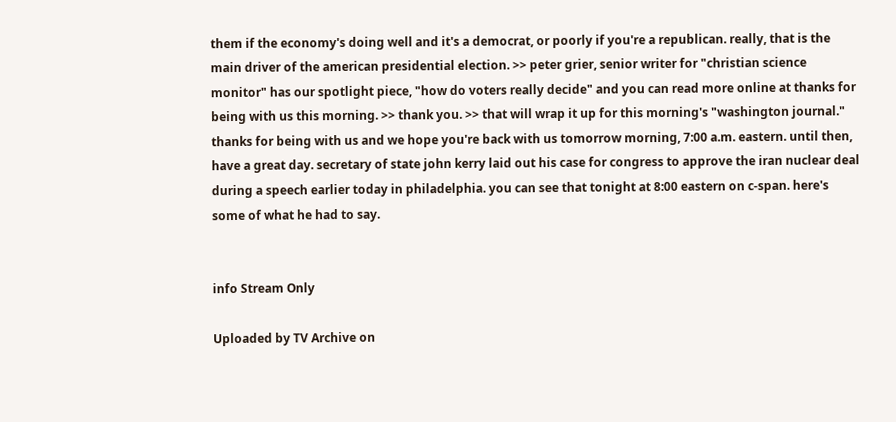them if the economy's doing well and it's a democrat, or poorly if you're a republican. really, that is the main driver of the american presidential election. >> peter grier, senior writer for "christian science monitor" has our spotlight piece, "how do voters really decide" and you can read more online at thanks for being with us this morning. >> thank you. >> that will wrap it up for this morning's "washington journal." thanks for being with us and we hope you're back with us tomorrow morning, 7:00 a.m. eastern. until then, have a great day. secretary of state john kerry laid out his case for congress to approve the iran nuclear deal during a speech earlier today in philadelphia. you can see that tonight at 8:00 eastern on c-span. here's some of what he had to say.


info Stream Only

Uploaded by TV Archive on